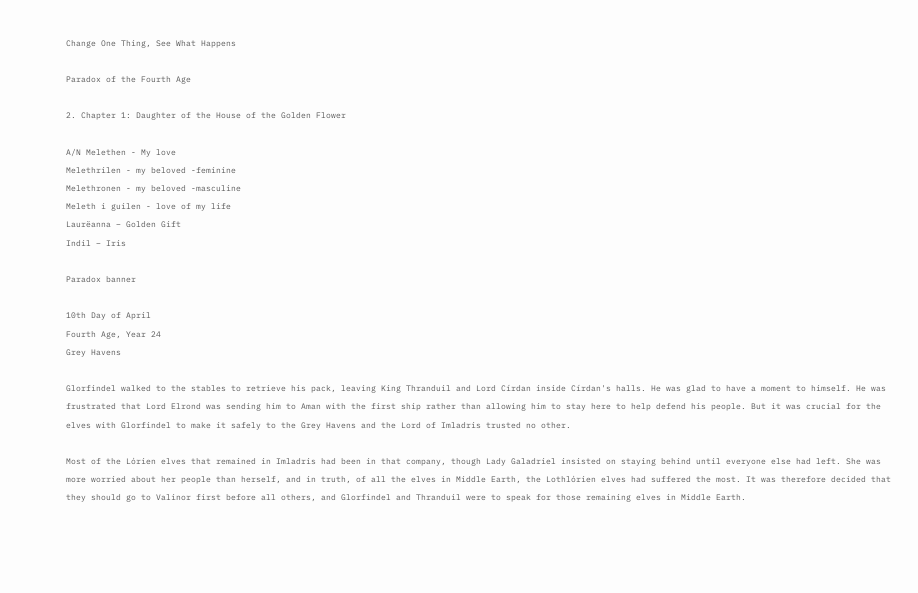Change One Thing, See What Happens

Paradox of the Fourth Age

2. Chapter 1: Daughter of the House of the Golden Flower

A/N Melethen - My love
Melethrilen - my beloved -feminine
Melethronen - my beloved -masculine
Meleth i guilen - love of my life
Laurëanna – Golden Gift
Indil – Iris

Paradox banner

10th Day of April
Fourth Age, Year 24
Grey Havens

Glorfindel walked to the stables to retrieve his pack, leaving King Thranduil and Lord Círdan inside Círdan's halls. He was glad to have a moment to himself. He was frustrated that Lord Elrond was sending him to Aman with the first ship rather than allowing him to stay here to help defend his people. But it was crucial for the elves with Glorfindel to make it safely to the Grey Havens and the Lord of Imladris trusted no other.

Most of the Lórien elves that remained in Imladris had been in that company, though Lady Galadriel insisted on staying behind until everyone else had left. She was more worried about her people than herself, and in truth, of all the elves in Middle Earth, the Lothlórien elves had suffered the most. It was therefore decided that they should go to Valinor first before all others, and Glorfindel and Thranduil were to speak for those remaining elves in Middle Earth.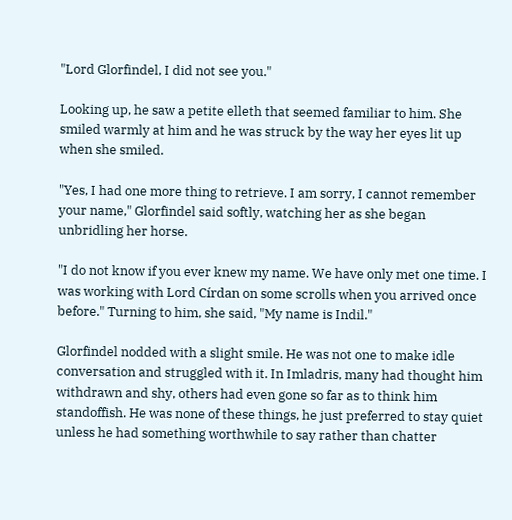"Lord Glorfindel, I did not see you."

Looking up, he saw a petite elleth that seemed familiar to him. She smiled warmly at him and he was struck by the way her eyes lit up when she smiled.

"Yes, I had one more thing to retrieve. I am sorry, I cannot remember your name," Glorfindel said softly, watching her as she began unbridling her horse.

"I do not know if you ever knew my name. We have only met one time. I was working with Lord Círdan on some scrolls when you arrived once before." Turning to him, she said, "My name is Indil."

Glorfindel nodded with a slight smile. He was not one to make idle conversation and struggled with it. In Imladris, many had thought him withdrawn and shy, others had even gone so far as to think him standoffish. He was none of these things, he just preferred to stay quiet unless he had something worthwhile to say rather than chatter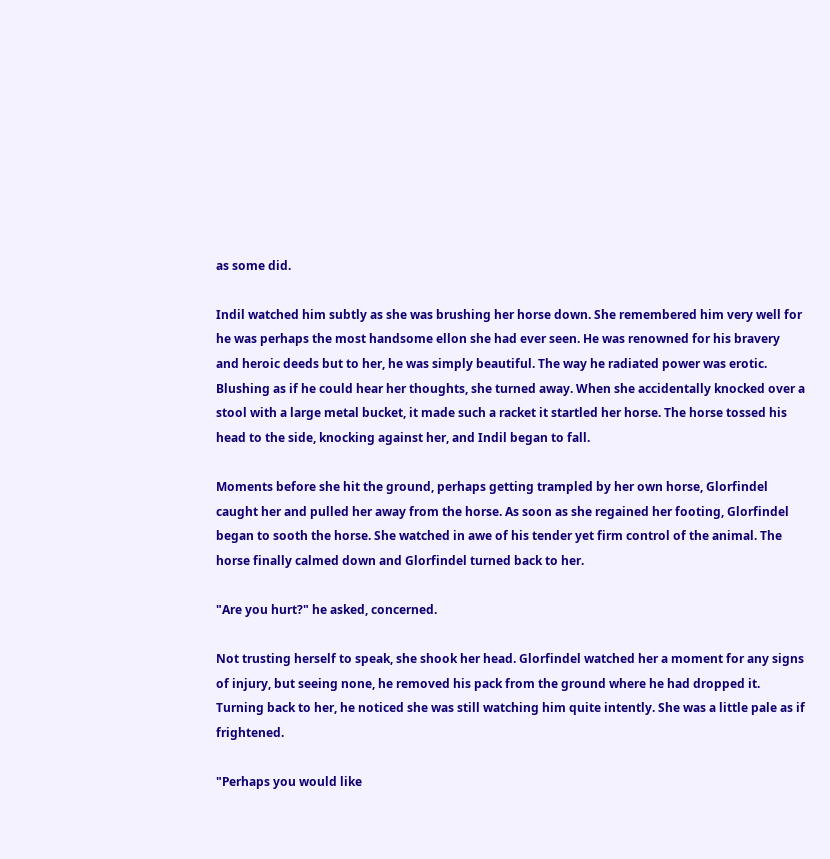as some did.

Indil watched him subtly as she was brushing her horse down. She remembered him very well for he was perhaps the most handsome ellon she had ever seen. He was renowned for his bravery and heroic deeds but to her, he was simply beautiful. The way he radiated power was erotic. Blushing as if he could hear her thoughts, she turned away. When she accidentally knocked over a stool with a large metal bucket, it made such a racket it startled her horse. The horse tossed his head to the side, knocking against her, and Indil began to fall.

Moments before she hit the ground, perhaps getting trampled by her own horse, Glorfindel caught her and pulled her away from the horse. As soon as she regained her footing, Glorfindel began to sooth the horse. She watched in awe of his tender yet firm control of the animal. The horse finally calmed down and Glorfindel turned back to her.

"Are you hurt?" he asked, concerned.

Not trusting herself to speak, she shook her head. Glorfindel watched her a moment for any signs of injury, but seeing none, he removed his pack from the ground where he had dropped it. Turning back to her, he noticed she was still watching him quite intently. She was a little pale as if frightened.

"Perhaps you would like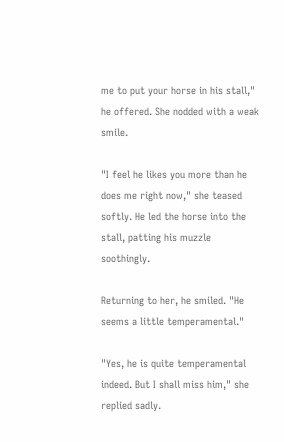me to put your horse in his stall," he offered. She nodded with a weak smile.

"I feel he likes you more than he does me right now," she teased softly. He led the horse into the stall, patting his muzzle soothingly.

Returning to her, he smiled. "He seems a little temperamental."

"Yes, he is quite temperamental indeed. But I shall miss him," she replied sadly.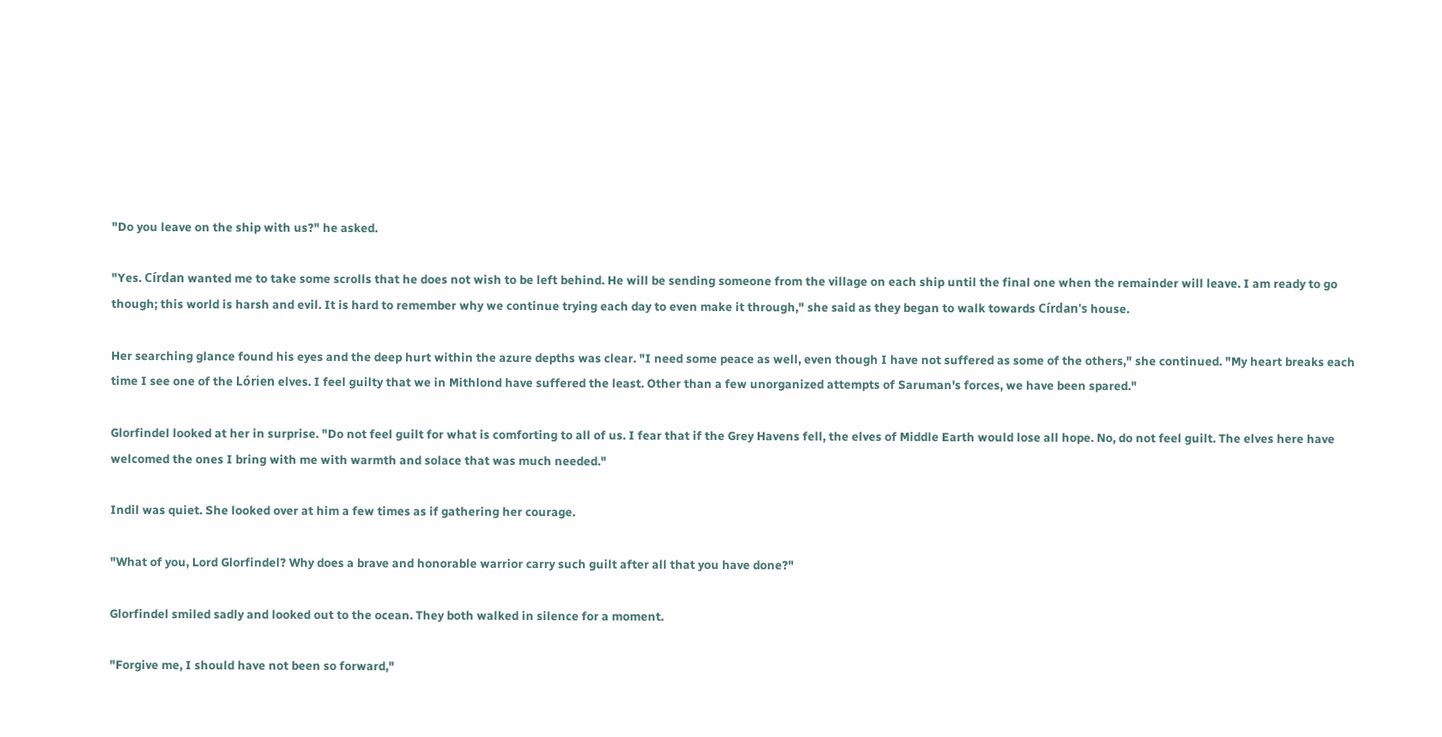"Do you leave on the ship with us?" he asked.

"Yes. Círdan wanted me to take some scrolls that he does not wish to be left behind. He will be sending someone from the village on each ship until the final one when the remainder will leave. I am ready to go though; this world is harsh and evil. It is hard to remember why we continue trying each day to even make it through," she said as they began to walk towards Círdan's house.

Her searching glance found his eyes and the deep hurt within the azure depths was clear. "I need some peace as well, even though I have not suffered as some of the others," she continued. "My heart breaks each time I see one of the Lórien elves. I feel guilty that we in Mithlond have suffered the least. Other than a few unorganized attempts of Saruman's forces, we have been spared."

Glorfindel looked at her in surprise. "Do not feel guilt for what is comforting to all of us. I fear that if the Grey Havens fell, the elves of Middle Earth would lose all hope. No, do not feel guilt. The elves here have welcomed the ones I bring with me with warmth and solace that was much needed."

Indil was quiet. She looked over at him a few times as if gathering her courage.

"What of you, Lord Glorfindel? Why does a brave and honorable warrior carry such guilt after all that you have done?"

Glorfindel smiled sadly and looked out to the ocean. They both walked in silence for a moment.

"Forgive me, I should have not been so forward,"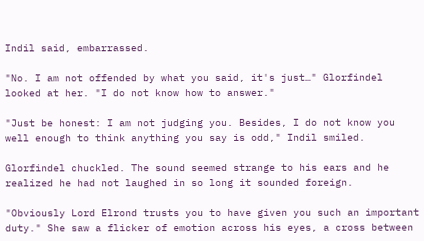Indil said, embarrassed.

"No. I am not offended by what you said, it's just…" Glorfindel looked at her. "I do not know how to answer."

"Just be honest: I am not judging you. Besides, I do not know you well enough to think anything you say is odd," Indil smiled.

Glorfindel chuckled. The sound seemed strange to his ears and he realized he had not laughed in so long it sounded foreign.

"Obviously Lord Elrond trusts you to have given you such an important duty." She saw a flicker of emotion across his eyes, a cross between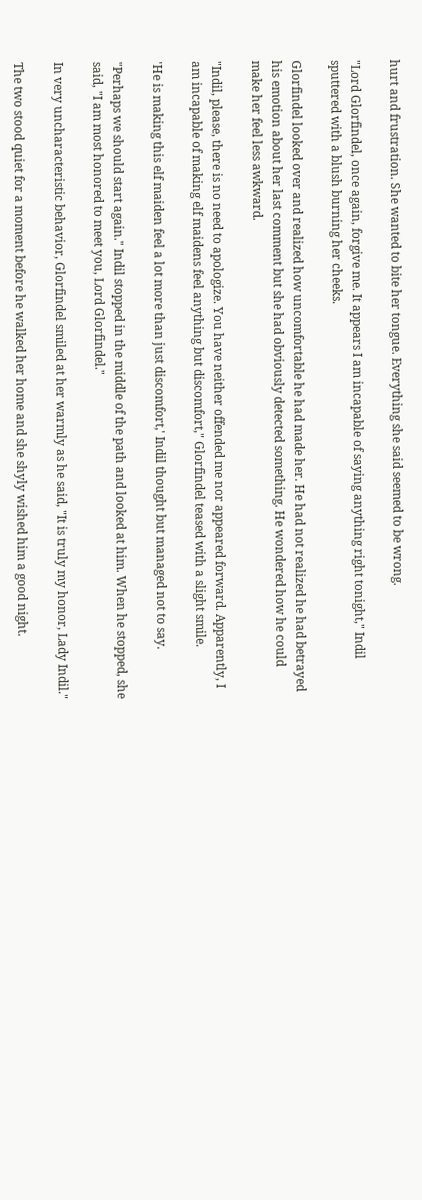hurt and frustration. She wanted to bite her tongue. Everything she said seemed to be wrong.

"Lord Glorfindel, once again, forgive me. It appears I am incapable of saying anything right tonight," Indil sputtered with a blush burning her cheeks.

Glorfindel looked over and realized how uncomfortable he had made her. He had not realized he had betrayed his emotion about her last comment but she had obviously detected something. He wondered how he could make her feel less awkward.

"Indil, please, there is no need to apologize. You have neither offended me nor appeared forward. Apparently, I am incapable of making elf maidens feel anything but discomfort," Glorfindel teased with a slight smile.

'He is making this elf maiden feel a lot more than just discomfort,' Indil thought but managed not to say.

"Perhaps we should start again." Indil stopped in the middle of the path and looked at him. When he stopped, she said, "I am most honored to meet you, Lord Glorfindel."

In very uncharacteristic behavior, Glorfindel smiled at her warmly as he said, "It is truly my honor, Lady Indil."

The two stood quiet for a moment before he walked her home and she shyly wished him a good night.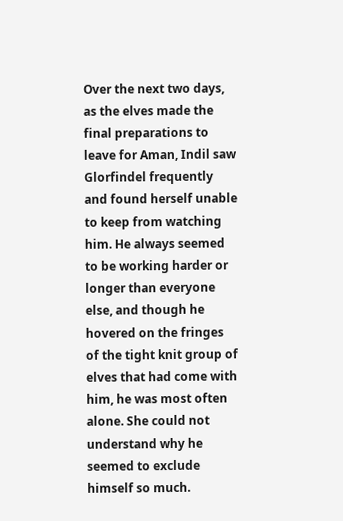Over the next two days, as the elves made the final preparations to leave for Aman, Indil saw Glorfindel frequently and found herself unable to keep from watching him. He always seemed to be working harder or longer than everyone else, and though he hovered on the fringes of the tight knit group of elves that had come with him, he was most often alone. She could not understand why he seemed to exclude himself so much.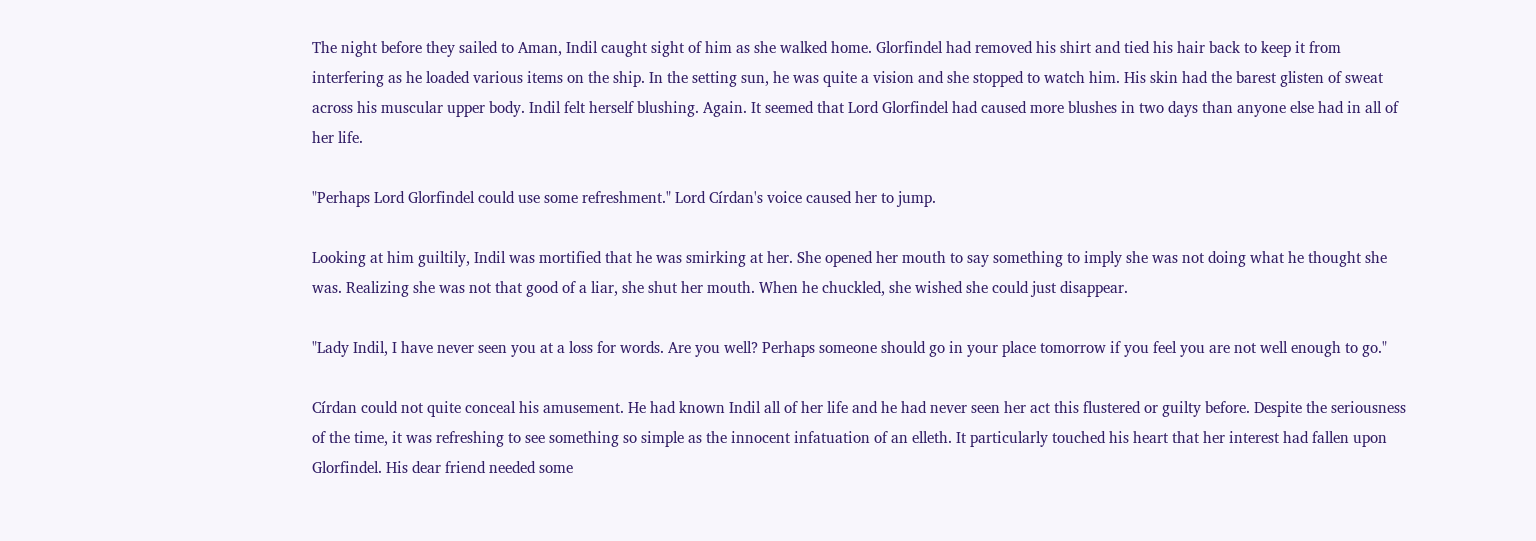The night before they sailed to Aman, Indil caught sight of him as she walked home. Glorfindel had removed his shirt and tied his hair back to keep it from interfering as he loaded various items on the ship. In the setting sun, he was quite a vision and she stopped to watch him. His skin had the barest glisten of sweat across his muscular upper body. Indil felt herself blushing. Again. It seemed that Lord Glorfindel had caused more blushes in two days than anyone else had in all of her life.

"Perhaps Lord Glorfindel could use some refreshment." Lord Círdan's voice caused her to jump.

Looking at him guiltily, Indil was mortified that he was smirking at her. She opened her mouth to say something to imply she was not doing what he thought she was. Realizing she was not that good of a liar, she shut her mouth. When he chuckled, she wished she could just disappear.

"Lady Indil, I have never seen you at a loss for words. Are you well? Perhaps someone should go in your place tomorrow if you feel you are not well enough to go."

Círdan could not quite conceal his amusement. He had known Indil all of her life and he had never seen her act this flustered or guilty before. Despite the seriousness of the time, it was refreshing to see something so simple as the innocent infatuation of an elleth. It particularly touched his heart that her interest had fallen upon Glorfindel. His dear friend needed some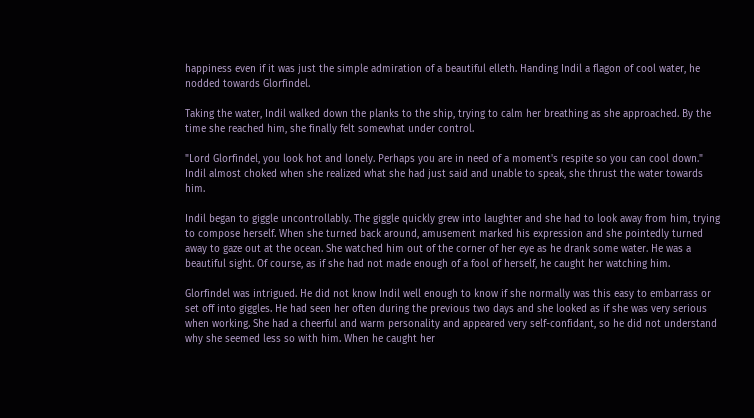happiness even if it was just the simple admiration of a beautiful elleth. Handing Indil a flagon of cool water, he nodded towards Glorfindel.

Taking the water, Indil walked down the planks to the ship, trying to calm her breathing as she approached. By the time she reached him, she finally felt somewhat under control.

"Lord Glorfindel, you look hot and lonely. Perhaps you are in need of a moment's respite so you can cool down." Indil almost choked when she realized what she had just said and unable to speak, she thrust the water towards him.

Indil began to giggle uncontrollably. The giggle quickly grew into laughter and she had to look away from him, trying to compose herself. When she turned back around, amusement marked his expression and she pointedly turned away to gaze out at the ocean. She watched him out of the corner of her eye as he drank some water. He was a beautiful sight. Of course, as if she had not made enough of a fool of herself, he caught her watching him.

Glorfindel was intrigued. He did not know Indil well enough to know if she normally was this easy to embarrass or set off into giggles. He had seen her often during the previous two days and she looked as if she was very serious when working. She had a cheerful and warm personality and appeared very self-confidant, so he did not understand why she seemed less so with him. When he caught her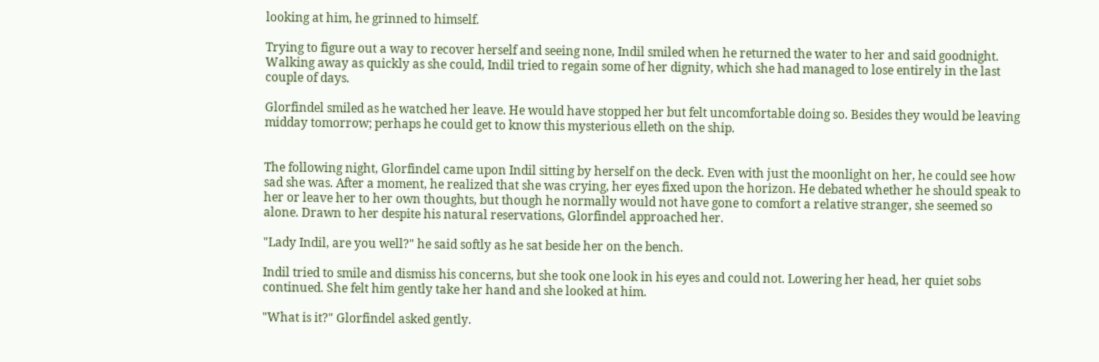looking at him, he grinned to himself.

Trying to figure out a way to recover herself and seeing none, Indil smiled when he returned the water to her and said goodnight. Walking away as quickly as she could, Indil tried to regain some of her dignity, which she had managed to lose entirely in the last couple of days.

Glorfindel smiled as he watched her leave. He would have stopped her but felt uncomfortable doing so. Besides they would be leaving midday tomorrow; perhaps he could get to know this mysterious elleth on the ship.


The following night, Glorfindel came upon Indil sitting by herself on the deck. Even with just the moonlight on her, he could see how sad she was. After a moment, he realized that she was crying, her eyes fixed upon the horizon. He debated whether he should speak to her or leave her to her own thoughts, but though he normally would not have gone to comfort a relative stranger, she seemed so alone. Drawn to her despite his natural reservations, Glorfindel approached her.

"Lady Indil, are you well?" he said softly as he sat beside her on the bench.

Indil tried to smile and dismiss his concerns, but she took one look in his eyes and could not. Lowering her head, her quiet sobs continued. She felt him gently take her hand and she looked at him.

"What is it?" Glorfindel asked gently.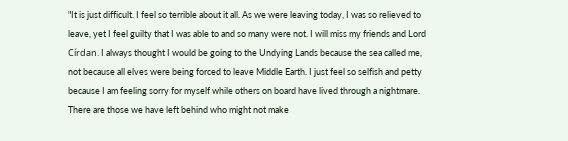"It is just difficult. I feel so terrible about it all. As we were leaving today, I was so relieved to leave, yet I feel guilty that I was able to and so many were not. I will miss my friends and Lord Círdan. I always thought I would be going to the Undying Lands because the sea called me, not because all elves were being forced to leave Middle Earth. I just feel so selfish and petty because I am feeling sorry for myself while others on board have lived through a nightmare. There are those we have left behind who might not make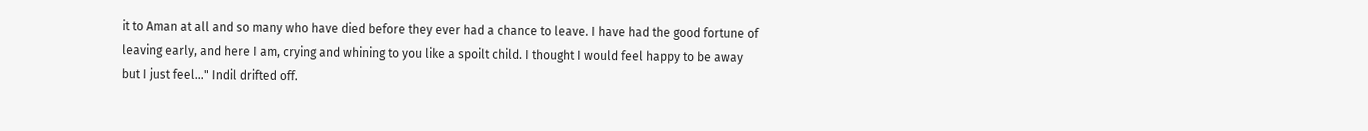it to Aman at all and so many who have died before they ever had a chance to leave. I have had the good fortune of leaving early, and here I am, crying and whining to you like a spoilt child. I thought I would feel happy to be away but I just feel…" Indil drifted off.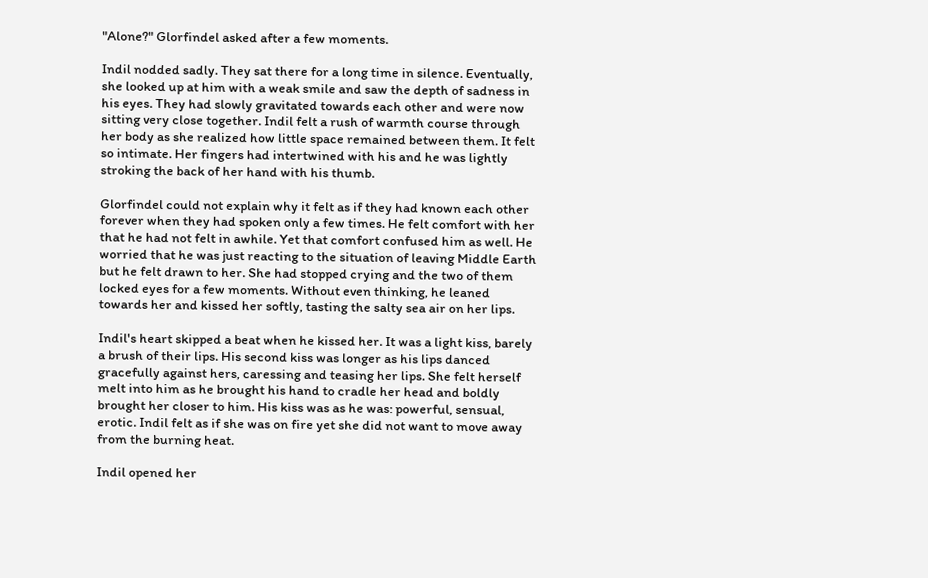"Alone?" Glorfindel asked after a few moments.

Indil nodded sadly. They sat there for a long time in silence. Eventually, she looked up at him with a weak smile and saw the depth of sadness in his eyes. They had slowly gravitated towards each other and were now sitting very close together. Indil felt a rush of warmth course through her body as she realized how little space remained between them. It felt so intimate. Her fingers had intertwined with his and he was lightly stroking the back of her hand with his thumb.

Glorfindel could not explain why it felt as if they had known each other forever when they had spoken only a few times. He felt comfort with her that he had not felt in awhile. Yet that comfort confused him as well. He worried that he was just reacting to the situation of leaving Middle Earth but he felt drawn to her. She had stopped crying and the two of them locked eyes for a few moments. Without even thinking, he leaned towards her and kissed her softly, tasting the salty sea air on her lips.

Indil's heart skipped a beat when he kissed her. It was a light kiss, barely a brush of their lips. His second kiss was longer as his lips danced gracefully against hers, caressing and teasing her lips. She felt herself melt into him as he brought his hand to cradle her head and boldly brought her closer to him. His kiss was as he was: powerful, sensual, erotic. Indil felt as if she was on fire yet she did not want to move away from the burning heat.

Indil opened her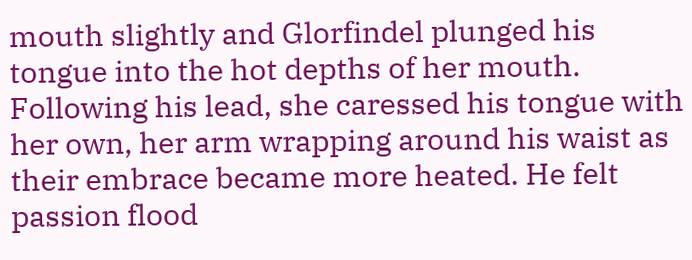mouth slightly and Glorfindel plunged his tongue into the hot depths of her mouth. Following his lead, she caressed his tongue with her own, her arm wrapping around his waist as their embrace became more heated. He felt passion flood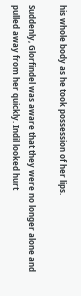his whole body as he took possession of her lips.

Suddenly, Glorfindel was aware that they were no longer alone and pulled away from her quickly. Indil looked hurt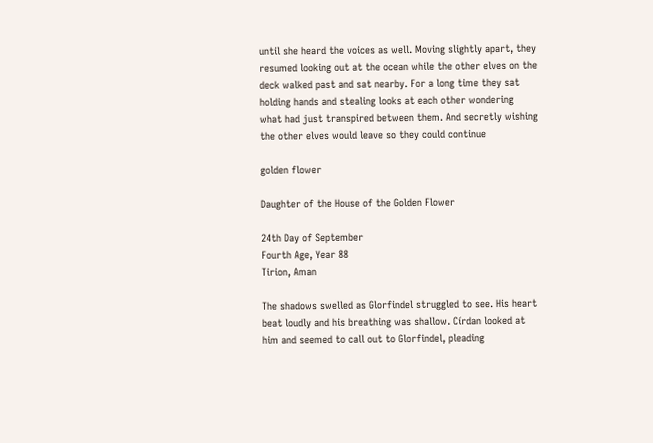until she heard the voices as well. Moving slightly apart, they resumed looking out at the ocean while the other elves on the deck walked past and sat nearby. For a long time they sat holding hands and stealing looks at each other wondering what had just transpired between them. And secretly wishing the other elves would leave so they could continue

golden flower

Daughter of the House of the Golden Flower

24th Day of September
Fourth Age, Year 88
Tirion, Aman

The shadows swelled as Glorfindel struggled to see. His heart beat loudly and his breathing was shallow. Círdan looked at him and seemed to call out to Glorfindel, pleading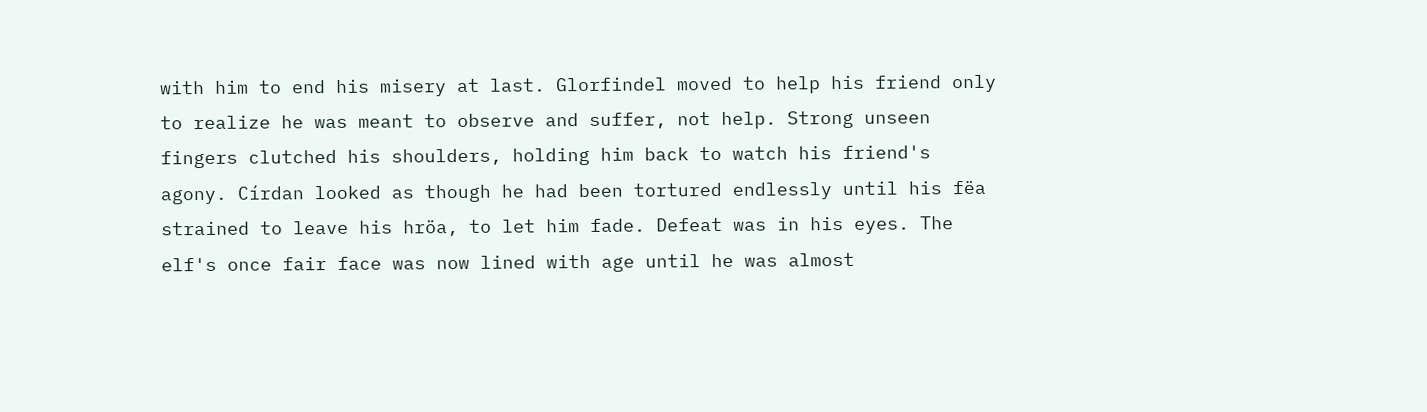with him to end his misery at last. Glorfindel moved to help his friend only to realize he was meant to observe and suffer, not help. Strong unseen fingers clutched his shoulders, holding him back to watch his friend's agony. Círdan looked as though he had been tortured endlessly until his fëa strained to leave his hröa, to let him fade. Defeat was in his eyes. The elf's once fair face was now lined with age until he was almost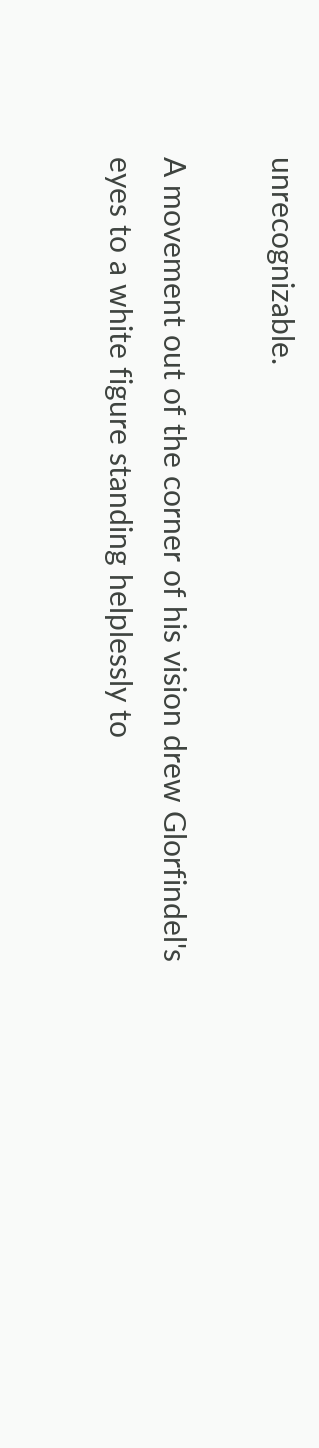unrecognizable.

A movement out of the corner of his vision drew Glorfindel's eyes to a white figure standing helplessly to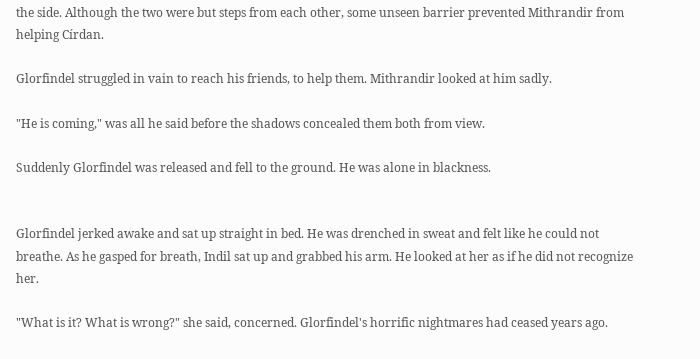the side. Although the two were but steps from each other, some unseen barrier prevented Mithrandir from helping Círdan.

Glorfindel struggled in vain to reach his friends, to help them. Mithrandir looked at him sadly.

"He is coming," was all he said before the shadows concealed them both from view.

Suddenly Glorfindel was released and fell to the ground. He was alone in blackness.


Glorfindel jerked awake and sat up straight in bed. He was drenched in sweat and felt like he could not breathe. As he gasped for breath, Indil sat up and grabbed his arm. He looked at her as if he did not recognize her.

"What is it? What is wrong?" she said, concerned. Glorfindel's horrific nightmares had ceased years ago.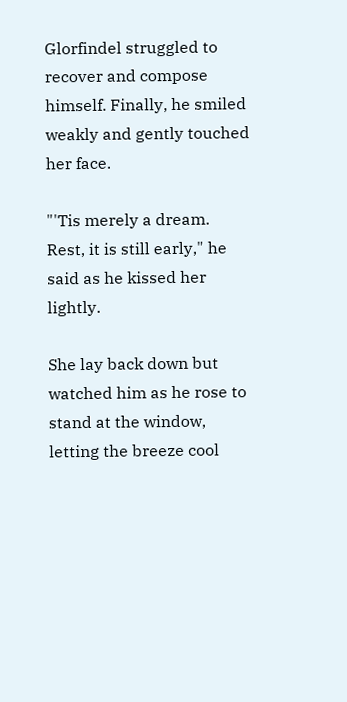Glorfindel struggled to recover and compose himself. Finally, he smiled weakly and gently touched her face.

"'Tis merely a dream. Rest, it is still early," he said as he kissed her lightly.

She lay back down but watched him as he rose to stand at the window, letting the breeze cool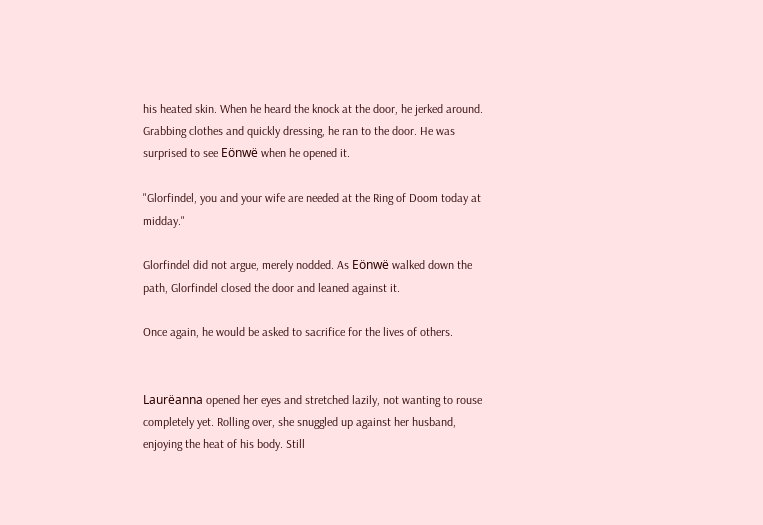his heated skin. When he heard the knock at the door, he jerked around. Grabbing clothes and quickly dressing, he ran to the door. He was surprised to see Eönwë when he opened it.

"Glorfindel, you and your wife are needed at the Ring of Doom today at midday."

Glorfindel did not argue, merely nodded. As Eönwë walked down the path, Glorfindel closed the door and leaned against it.

Once again, he would be asked to sacrifice for the lives of others.


Laurëanna opened her eyes and stretched lazily, not wanting to rouse completely yet. Rolling over, she snuggled up against her husband, enjoying the heat of his body. Still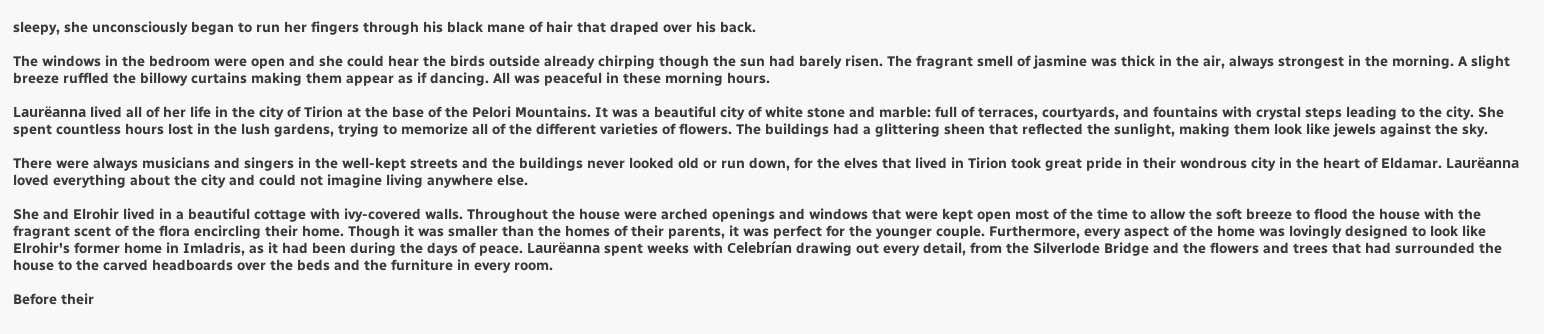sleepy, she unconsciously began to run her fingers through his black mane of hair that draped over his back.

The windows in the bedroom were open and she could hear the birds outside already chirping though the sun had barely risen. The fragrant smell of jasmine was thick in the air, always strongest in the morning. A slight breeze ruffled the billowy curtains making them appear as if dancing. All was peaceful in these morning hours.

Laurëanna lived all of her life in the city of Tirion at the base of the Pelori Mountains. It was a beautiful city of white stone and marble: full of terraces, courtyards, and fountains with crystal steps leading to the city. She spent countless hours lost in the lush gardens, trying to memorize all of the different varieties of flowers. The buildings had a glittering sheen that reflected the sunlight, making them look like jewels against the sky.

There were always musicians and singers in the well-kept streets and the buildings never looked old or run down, for the elves that lived in Tirion took great pride in their wondrous city in the heart of Eldamar. Laurëanna loved everything about the city and could not imagine living anywhere else.

She and Elrohir lived in a beautiful cottage with ivy-covered walls. Throughout the house were arched openings and windows that were kept open most of the time to allow the soft breeze to flood the house with the fragrant scent of the flora encircling their home. Though it was smaller than the homes of their parents, it was perfect for the younger couple. Furthermore, every aspect of the home was lovingly designed to look like Elrohir's former home in Imladris, as it had been during the days of peace. Laurëanna spent weeks with Celebrían drawing out every detail, from the Silverlode Bridge and the flowers and trees that had surrounded the house to the carved headboards over the beds and the furniture in every room.

Before their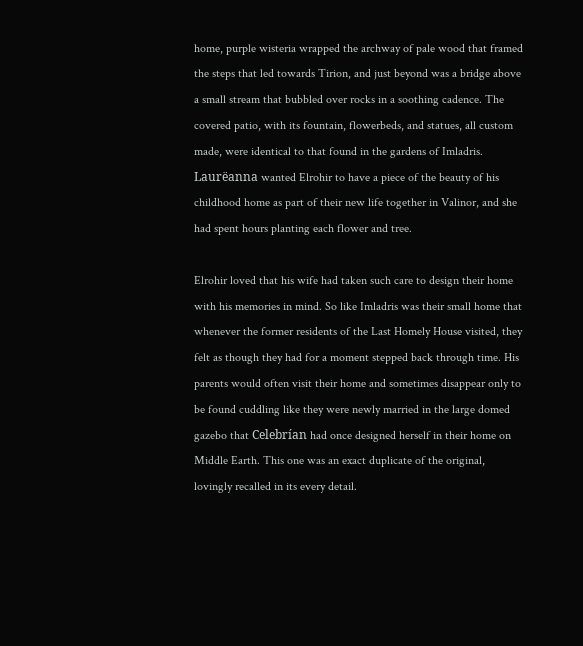home, purple wisteria wrapped the archway of pale wood that framed the steps that led towards Tirion, and just beyond was a bridge above a small stream that bubbled over rocks in a soothing cadence. The covered patio, with its fountain, flowerbeds, and statues, all custom made, were identical to that found in the gardens of Imladris. Laurëanna wanted Elrohir to have a piece of the beauty of his childhood home as part of their new life together in Valinor, and she had spent hours planting each flower and tree.

Elrohir loved that his wife had taken such care to design their home with his memories in mind. So like Imladris was their small home that whenever the former residents of the Last Homely House visited, they felt as though they had for a moment stepped back through time. His parents would often visit their home and sometimes disappear only to be found cuddling like they were newly married in the large domed gazebo that Celebrían had once designed herself in their home on Middle Earth. This one was an exact duplicate of the original, lovingly recalled in its every detail.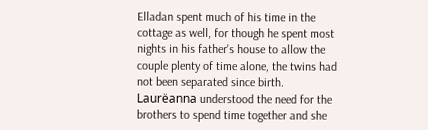Elladan spent much of his time in the cottage as well, for though he spent most nights in his father's house to allow the couple plenty of time alone, the twins had not been separated since birth. Laurëanna understood the need for the brothers to spend time together and she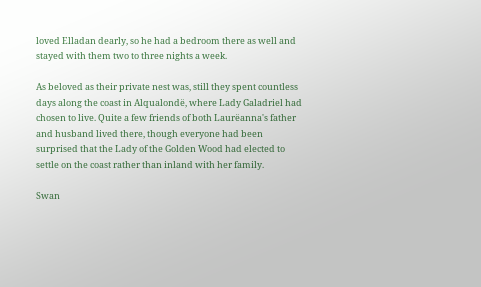loved Elladan dearly, so he had a bedroom there as well and stayed with them two to three nights a week.

As beloved as their private nest was, still they spent countless days along the coast in Alqualondë, where Lady Galadriel had chosen to live. Quite a few friends of both Laurëanna's father and husband lived there, though everyone had been surprised that the Lady of the Golden Wood had elected to settle on the coast rather than inland with her family.

Swan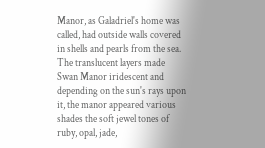Manor, as Galadriel's home was called, had outside walls covered in shells and pearls from the sea. The translucent layers made Swan Manor iridescent and depending on the sun's rays upon it, the manor appeared various shades the soft jewel tones of ruby, opal, jade,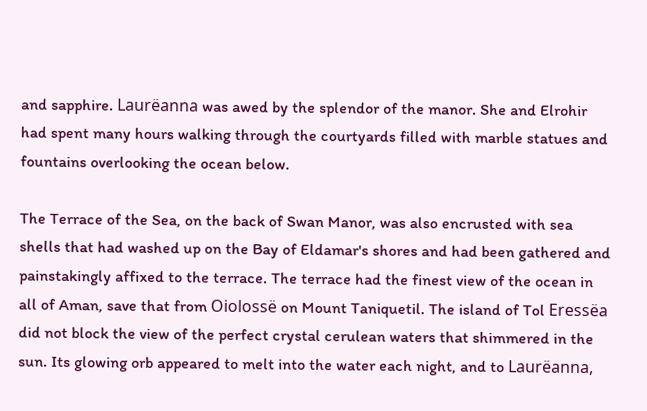and sapphire. Laurëanna was awed by the splendor of the manor. She and Elrohir had spent many hours walking through the courtyards filled with marble statues and fountains overlooking the ocean below.

The Terrace of the Sea, on the back of Swan Manor, was also encrusted with sea shells that had washed up on the Bay of Eldamar's shores and had been gathered and painstakingly affixed to the terrace. The terrace had the finest view of the ocean in all of Aman, save that from Oiolossë on Mount Taniquetil. The island of Tol Eressëa did not block the view of the perfect crystal cerulean waters that shimmered in the sun. Its glowing orb appeared to melt into the water each night, and to Laurëanna,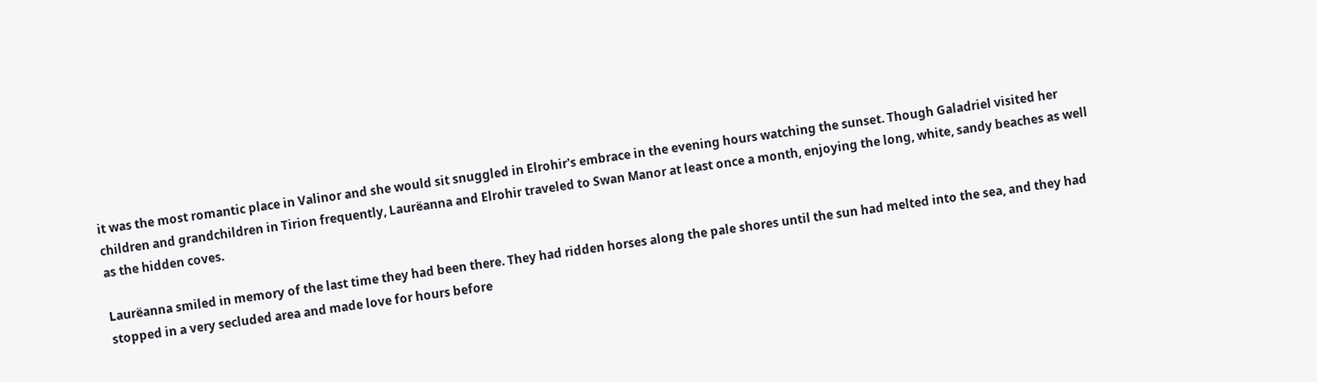it was the most romantic place in Valinor and she would sit snuggled in Elrohir's embrace in the evening hours watching the sunset. Though Galadriel visited her children and grandchildren in Tirion frequently, Laurëanna and Elrohir traveled to Swan Manor at least once a month, enjoying the long, white, sandy beaches as well as the hidden coves.

Laurëanna smiled in memory of the last time they had been there. They had ridden horses along the pale shores until the sun had melted into the sea, and they had stopped in a very secluded area and made love for hours before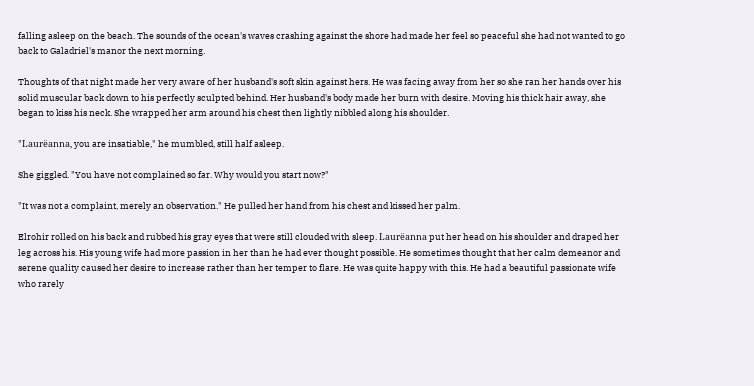falling asleep on the beach. The sounds of the ocean's waves crashing against the shore had made her feel so peaceful she had not wanted to go back to Galadriel's manor the next morning.

Thoughts of that night made her very aware of her husband's soft skin against hers. He was facing away from her so she ran her hands over his solid muscular back down to his perfectly sculpted behind. Her husband's body made her burn with desire. Moving his thick hair away, she began to kiss his neck. She wrapped her arm around his chest then lightly nibbled along his shoulder.

"Laurëanna, you are insatiable," he mumbled, still half asleep.

She giggled. "You have not complained so far. Why would you start now?"

"It was not a complaint, merely an observation." He pulled her hand from his chest and kissed her palm.

Elrohir rolled on his back and rubbed his gray eyes that were still clouded with sleep. Laurëanna put her head on his shoulder and draped her leg across his. His young wife had more passion in her than he had ever thought possible. He sometimes thought that her calm demeanor and serene quality caused her desire to increase rather than her temper to flare. He was quite happy with this. He had a beautiful passionate wife who rarely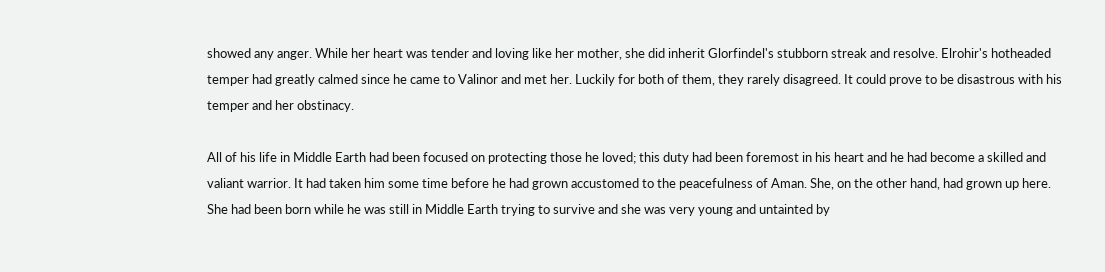showed any anger. While her heart was tender and loving like her mother, she did inherit Glorfindel's stubborn streak and resolve. Elrohir's hotheaded temper had greatly calmed since he came to Valinor and met her. Luckily for both of them, they rarely disagreed. It could prove to be disastrous with his temper and her obstinacy.

All of his life in Middle Earth had been focused on protecting those he loved; this duty had been foremost in his heart and he had become a skilled and valiant warrior. It had taken him some time before he had grown accustomed to the peacefulness of Aman. She, on the other hand, had grown up here. She had been born while he was still in Middle Earth trying to survive and she was very young and untainted by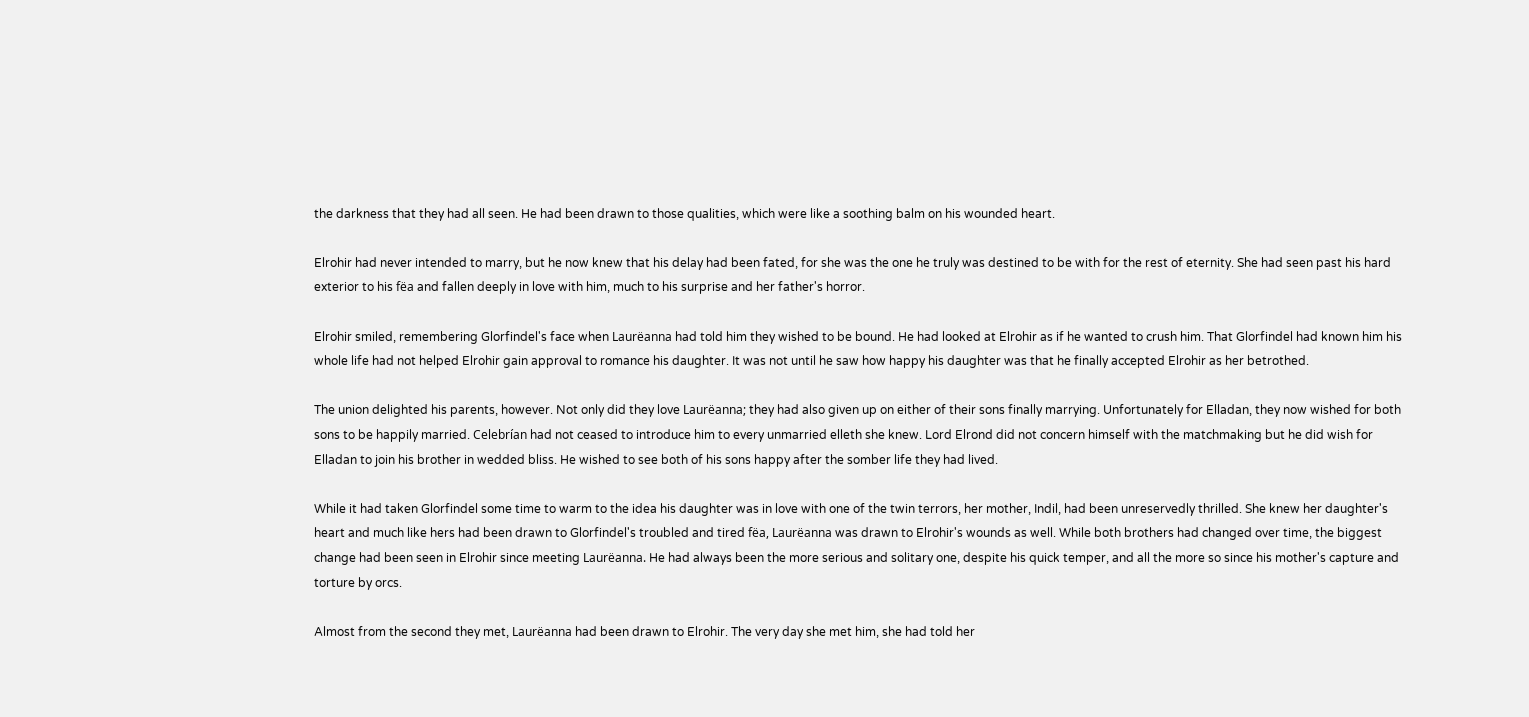the darkness that they had all seen. He had been drawn to those qualities, which were like a soothing balm on his wounded heart.

Elrohir had never intended to marry, but he now knew that his delay had been fated, for she was the one he truly was destined to be with for the rest of eternity. She had seen past his hard exterior to his fëa and fallen deeply in love with him, much to his surprise and her father's horror.

Elrohir smiled, remembering Glorfindel's face when Laurëanna had told him they wished to be bound. He had looked at Elrohir as if he wanted to crush him. That Glorfindel had known him his whole life had not helped Elrohir gain approval to romance his daughter. It was not until he saw how happy his daughter was that he finally accepted Elrohir as her betrothed.

The union delighted his parents, however. Not only did they love Laurëanna; they had also given up on either of their sons finally marrying. Unfortunately for Elladan, they now wished for both sons to be happily married. Celebrían had not ceased to introduce him to every unmarried elleth she knew. Lord Elrond did not concern himself with the matchmaking but he did wish for Elladan to join his brother in wedded bliss. He wished to see both of his sons happy after the somber life they had lived.

While it had taken Glorfindel some time to warm to the idea his daughter was in love with one of the twin terrors, her mother, Indil, had been unreservedly thrilled. She knew her daughter's heart and much like hers had been drawn to Glorfindel's troubled and tired fëa, Laurëanna was drawn to Elrohir's wounds as well. While both brothers had changed over time, the biggest change had been seen in Elrohir since meeting Laurëanna. He had always been the more serious and solitary one, despite his quick temper, and all the more so since his mother's capture and torture by orcs.

Almost from the second they met, Laurëanna had been drawn to Elrohir. The very day she met him, she had told her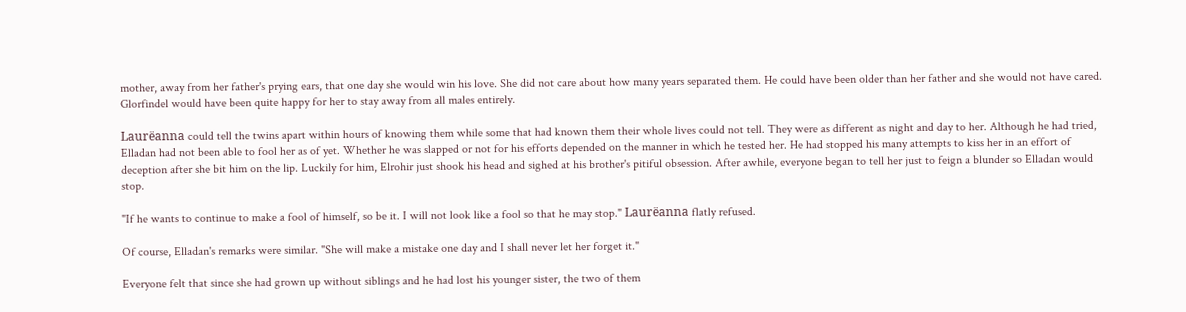mother, away from her father's prying ears, that one day she would win his love. She did not care about how many years separated them. He could have been older than her father and she would not have cared. Glorfindel would have been quite happy for her to stay away from all males entirely.

Laurëanna could tell the twins apart within hours of knowing them while some that had known them their whole lives could not tell. They were as different as night and day to her. Although he had tried, Elladan had not been able to fool her as of yet. Whether he was slapped or not for his efforts depended on the manner in which he tested her. He had stopped his many attempts to kiss her in an effort of deception after she bit him on the lip. Luckily for him, Elrohir just shook his head and sighed at his brother's pitiful obsession. After awhile, everyone began to tell her just to feign a blunder so Elladan would stop.

"If he wants to continue to make a fool of himself, so be it. I will not look like a fool so that he may stop." Laurëanna flatly refused.

Of course, Elladan's remarks were similar. "She will make a mistake one day and I shall never let her forget it."

Everyone felt that since she had grown up without siblings and he had lost his younger sister, the two of them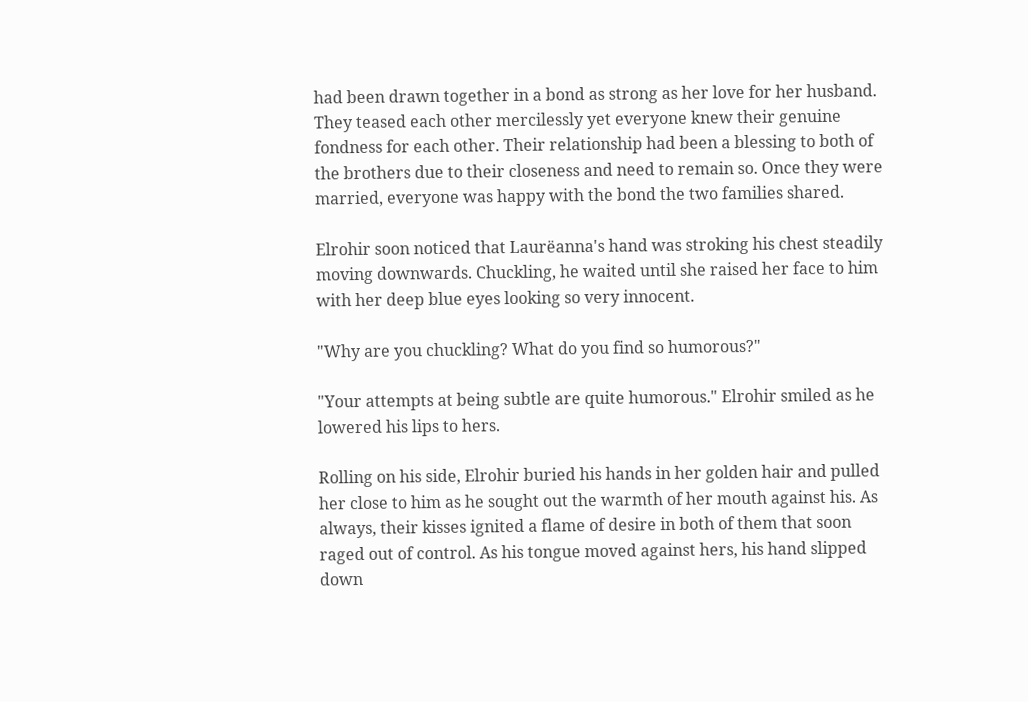had been drawn together in a bond as strong as her love for her husband. They teased each other mercilessly yet everyone knew their genuine fondness for each other. Their relationship had been a blessing to both of the brothers due to their closeness and need to remain so. Once they were married, everyone was happy with the bond the two families shared.

Elrohir soon noticed that Laurëanna's hand was stroking his chest steadily moving downwards. Chuckling, he waited until she raised her face to him with her deep blue eyes looking so very innocent.

"Why are you chuckling? What do you find so humorous?"

"Your attempts at being subtle are quite humorous." Elrohir smiled as he lowered his lips to hers.

Rolling on his side, Elrohir buried his hands in her golden hair and pulled her close to him as he sought out the warmth of her mouth against his. As always, their kisses ignited a flame of desire in both of them that soon raged out of control. As his tongue moved against hers, his hand slipped down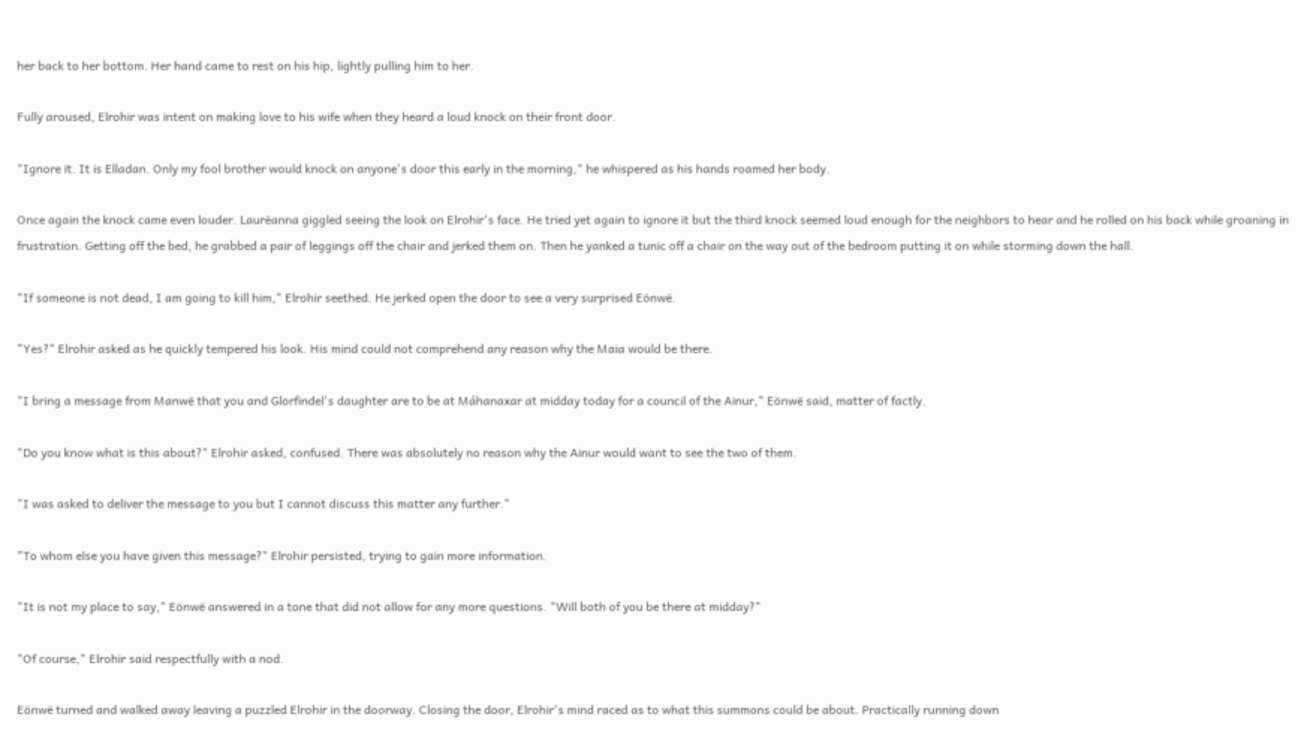her back to her bottom. Her hand came to rest on his hip, lightly pulling him to her.

Fully aroused, Elrohir was intent on making love to his wife when they heard a loud knock on their front door.

"Ignore it. It is Elladan. Only my fool brother would knock on anyone's door this early in the morning," he whispered as his hands roamed her body.

Once again the knock came even louder. Laurëanna giggled seeing the look on Elrohir's face. He tried yet again to ignore it but the third knock seemed loud enough for the neighbors to hear and he rolled on his back while groaning in frustration. Getting off the bed, he grabbed a pair of leggings off the chair and jerked them on. Then he yanked a tunic off a chair on the way out of the bedroom putting it on while storming down the hall.

"If someone is not dead, I am going to kill him," Elrohir seethed. He jerked open the door to see a very surprised Eönwë.

"Yes?" Elrohir asked as he quickly tempered his look. His mind could not comprehend any reason why the Maia would be there.

"I bring a message from Manwë that you and Glorfindel's daughter are to be at Máhanaxar at midday today for a council of the Ainur," Eönwë said, matter of factly.

"Do you know what is this about?" Elrohir asked, confused. There was absolutely no reason why the Ainur would want to see the two of them.

"I was asked to deliver the message to you but I cannot discuss this matter any further."

"To whom else you have given this message?" Elrohir persisted, trying to gain more information.

"It is not my place to say," Eönwë answered in a tone that did not allow for any more questions. "Will both of you be there at midday?"

"Of course," Elrohir said respectfully with a nod.

Eönwë turned and walked away leaving a puzzled Elrohir in the doorway. Closing the door, Elrohir's mind raced as to what this summons could be about. Practically running down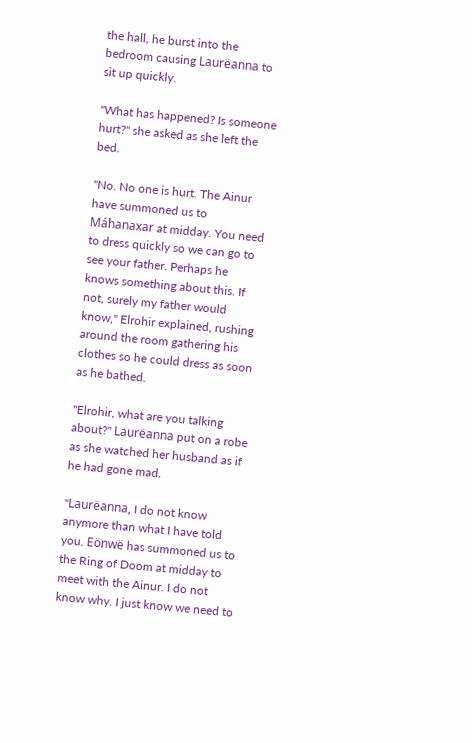the hall, he burst into the bedroom causing Laurëanna to sit up quickly.

"What has happened? Is someone hurt?" she asked as she left the bed.

"No. No one is hurt. The Ainur have summoned us to Máhanaxar at midday. You need to dress quickly so we can go to see your father. Perhaps he knows something about this. If not, surely my father would know," Elrohir explained, rushing around the room gathering his clothes so he could dress as soon as he bathed.

"Elrohir, what are you talking about?" Laurëanna put on a robe as she watched her husband as if he had gone mad.

"Laurëanna, I do not know anymore than what I have told you. Eönwë has summoned us to the Ring of Doom at midday to meet with the Ainur. I do not know why. I just know we need to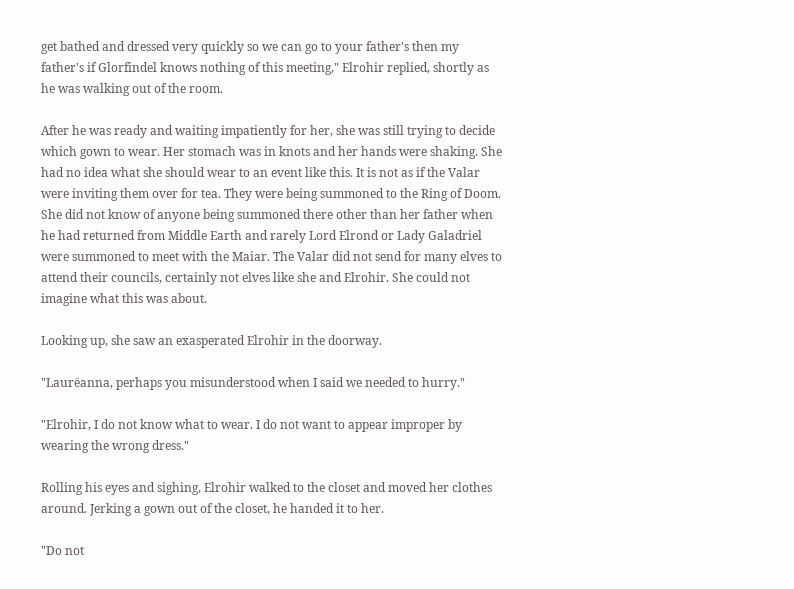get bathed and dressed very quickly so we can go to your father's then my father's if Glorfindel knows nothing of this meeting," Elrohir replied, shortly as he was walking out of the room.

After he was ready and waiting impatiently for her, she was still trying to decide which gown to wear. Her stomach was in knots and her hands were shaking. She had no idea what she should wear to an event like this. It is not as if the Valar were inviting them over for tea. They were being summoned to the Ring of Doom. She did not know of anyone being summoned there other than her father when he had returned from Middle Earth and rarely Lord Elrond or Lady Galadriel were summoned to meet with the Maiar. The Valar did not send for many elves to attend their councils, certainly not elves like she and Elrohir. She could not imagine what this was about.

Looking up, she saw an exasperated Elrohir in the doorway.

"Laurëanna, perhaps you misunderstood when I said we needed to hurry."

"Elrohir, I do not know what to wear. I do not want to appear improper by wearing the wrong dress."

Rolling his eyes and sighing, Elrohir walked to the closet and moved her clothes around. Jerking a gown out of the closet, he handed it to her.

"Do not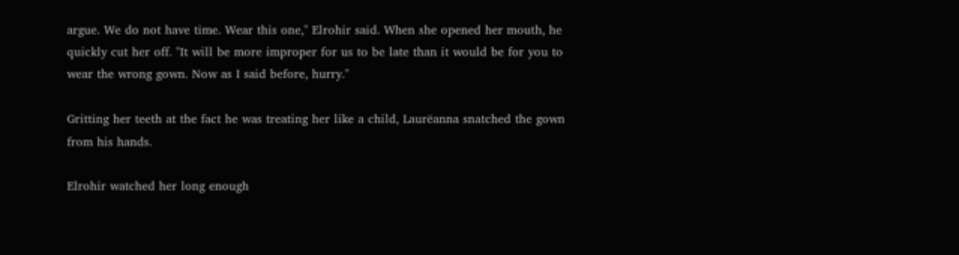argue. We do not have time. Wear this one," Elrohir said. When she opened her mouth, he quickly cut her off. "It will be more improper for us to be late than it would be for you to wear the wrong gown. Now as I said before, hurry."

Gritting her teeth at the fact he was treating her like a child, Laurëanna snatched the gown from his hands.

Elrohir watched her long enough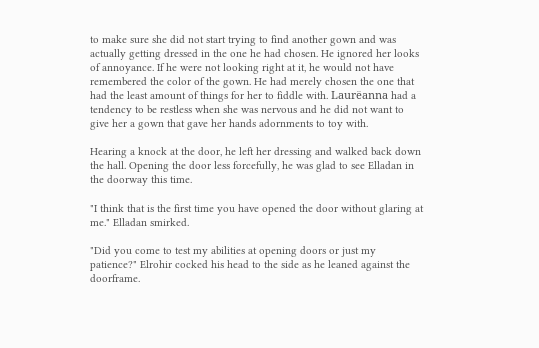to make sure she did not start trying to find another gown and was actually getting dressed in the one he had chosen. He ignored her looks of annoyance. If he were not looking right at it, he would not have remembered the color of the gown. He had merely chosen the one that had the least amount of things for her to fiddle with. Laurëanna had a tendency to be restless when she was nervous and he did not want to give her a gown that gave her hands adornments to toy with.

Hearing a knock at the door, he left her dressing and walked back down the hall. Opening the door less forcefully, he was glad to see Elladan in the doorway this time.

"I think that is the first time you have opened the door without glaring at me." Elladan smirked.

"Did you come to test my abilities at opening doors or just my patience?" Elrohir cocked his head to the side as he leaned against the doorframe.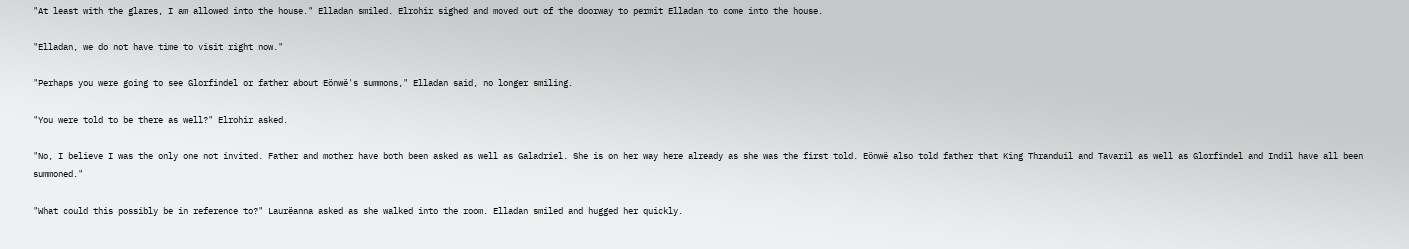"At least with the glares, I am allowed into the house." Elladan smiled. Elrohir sighed and moved out of the doorway to permit Elladan to come into the house.

"Elladan, we do not have time to visit right now."

"Perhaps you were going to see Glorfindel or father about Eönwë's summons," Elladan said, no longer smiling.

"You were told to be there as well?" Elrohir asked.

"No, I believe I was the only one not invited. Father and mother have both been asked as well as Galadriel. She is on her way here already as she was the first told. Eönwë also told father that King Thranduil and Tavaril as well as Glorfindel and Indil have all been summoned."

"What could this possibly be in reference to?" Laurëanna asked as she walked into the room. Elladan smiled and hugged her quickly.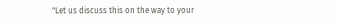"Let us discuss this on the way to your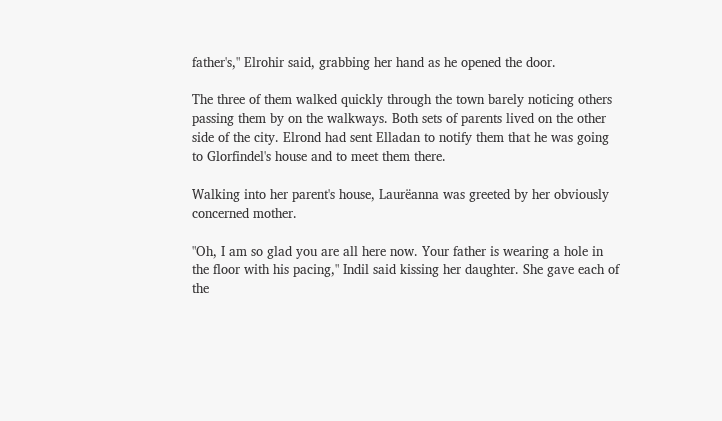father's," Elrohir said, grabbing her hand as he opened the door.

The three of them walked quickly through the town barely noticing others passing them by on the walkways. Both sets of parents lived on the other side of the city. Elrond had sent Elladan to notify them that he was going to Glorfindel's house and to meet them there.

Walking into her parent's house, Laurëanna was greeted by her obviously concerned mother.

"Oh, I am so glad you are all here now. Your father is wearing a hole in the floor with his pacing," Indil said kissing her daughter. She gave each of the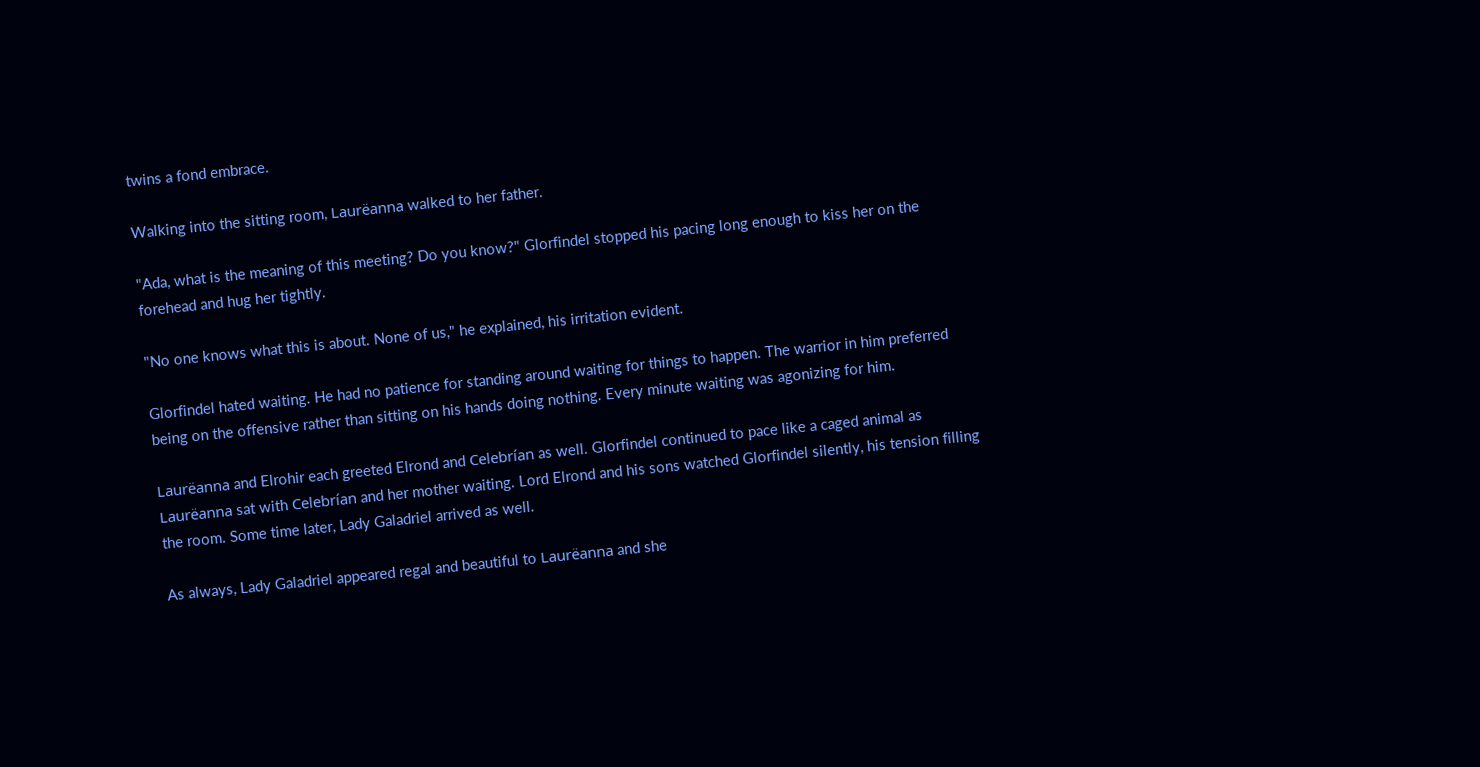twins a fond embrace.

Walking into the sitting room, Laurëanna walked to her father.

"Ada, what is the meaning of this meeting? Do you know?" Glorfindel stopped his pacing long enough to kiss her on the forehead and hug her tightly.

"No one knows what this is about. None of us," he explained, his irritation evident.

Glorfindel hated waiting. He had no patience for standing around waiting for things to happen. The warrior in him preferred being on the offensive rather than sitting on his hands doing nothing. Every minute waiting was agonizing for him.

Laurëanna and Elrohir each greeted Elrond and Celebrían as well. Glorfindel continued to pace like a caged animal as Laurëanna sat with Celebrían and her mother waiting. Lord Elrond and his sons watched Glorfindel silently, his tension filling the room. Some time later, Lady Galadriel arrived as well.

As always, Lady Galadriel appeared regal and beautiful to Laurëanna and she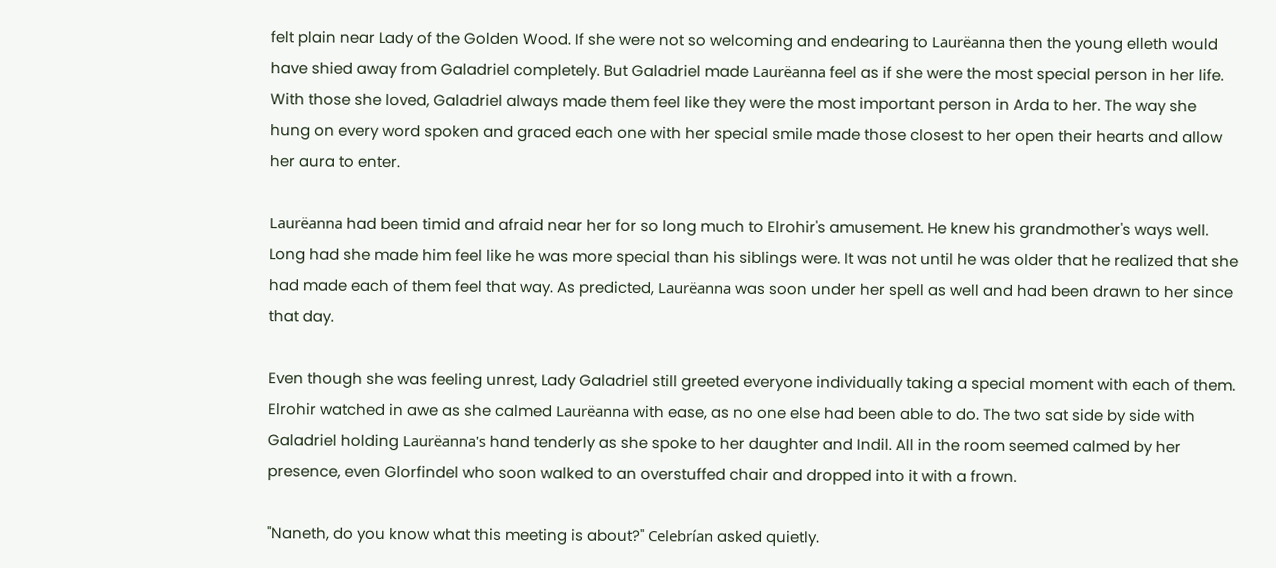felt plain near Lady of the Golden Wood. If she were not so welcoming and endearing to Laurëanna then the young elleth would have shied away from Galadriel completely. But Galadriel made Laurëanna feel as if she were the most special person in her life. With those she loved, Galadriel always made them feel like they were the most important person in Arda to her. The way she hung on every word spoken and graced each one with her special smile made those closest to her open their hearts and allow her aura to enter.

Laurëanna had been timid and afraid near her for so long much to Elrohir's amusement. He knew his grandmother's ways well. Long had she made him feel like he was more special than his siblings were. It was not until he was older that he realized that she had made each of them feel that way. As predicted, Laurëanna was soon under her spell as well and had been drawn to her since that day.

Even though she was feeling unrest, Lady Galadriel still greeted everyone individually taking a special moment with each of them. Elrohir watched in awe as she calmed Laurëanna with ease, as no one else had been able to do. The two sat side by side with Galadriel holding Laurëanna's hand tenderly as she spoke to her daughter and Indil. All in the room seemed calmed by her presence, even Glorfindel who soon walked to an overstuffed chair and dropped into it with a frown.

"Naneth, do you know what this meeting is about?" Celebrían asked quietly.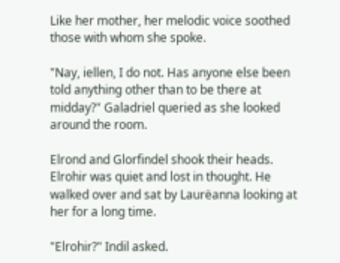Like her mother, her melodic voice soothed those with whom she spoke.

"Nay, iellen, I do not. Has anyone else been told anything other than to be there at midday?" Galadriel queried as she looked around the room.

Elrond and Glorfindel shook their heads. Elrohir was quiet and lost in thought. He walked over and sat by Laurëanna looking at her for a long time.

"Elrohir?" Indil asked.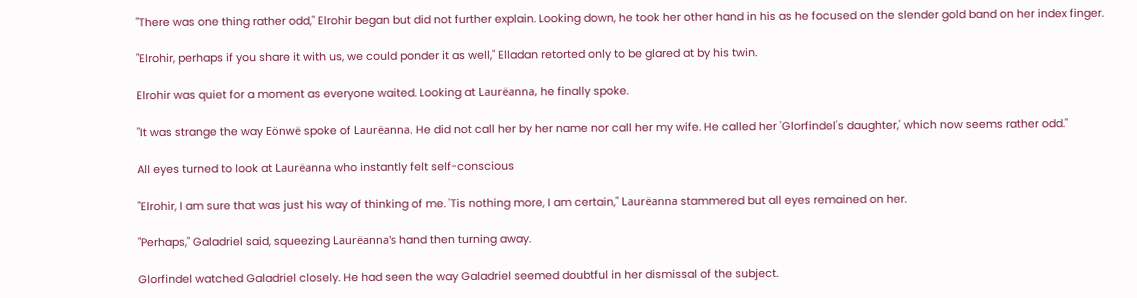"There was one thing rather odd," Elrohir began but did not further explain. Looking down, he took her other hand in his as he focused on the slender gold band on her index finger.

"Elrohir, perhaps if you share it with us, we could ponder it as well," Elladan retorted only to be glared at by his twin.

Elrohir was quiet for a moment as everyone waited. Looking at Laurëanna, he finally spoke.

"It was strange the way Eönwë spoke of Laurëanna. He did not call her by her name nor call her my wife. He called her 'Glorfindel's daughter,' which now seems rather odd."

All eyes turned to look at Laurëanna who instantly felt self-conscious

"Elrohir, I am sure that was just his way of thinking of me. 'Tis nothing more, I am certain," Laurëanna stammered but all eyes remained on her.

"Perhaps," Galadriel said, squeezing Laurëanna's hand then turning away.

Glorfindel watched Galadriel closely. He had seen the way Galadriel seemed doubtful in her dismissal of the subject.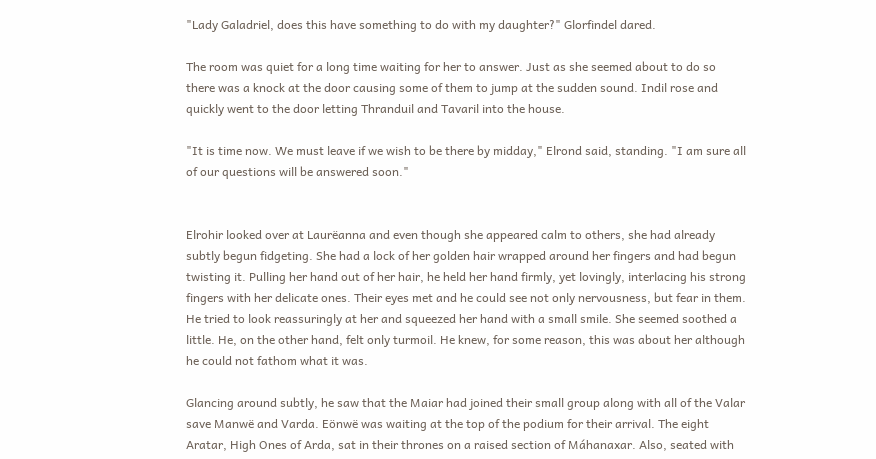"Lady Galadriel, does this have something to do with my daughter?" Glorfindel dared.

The room was quiet for a long time waiting for her to answer. Just as she seemed about to do so there was a knock at the door causing some of them to jump at the sudden sound. Indil rose and quickly went to the door letting Thranduil and Tavaril into the house.

"It is time now. We must leave if we wish to be there by midday," Elrond said, standing. "I am sure all of our questions will be answered soon."


Elrohir looked over at Laurëanna and even though she appeared calm to others, she had already subtly begun fidgeting. She had a lock of her golden hair wrapped around her fingers and had begun twisting it. Pulling her hand out of her hair, he held her hand firmly, yet lovingly, interlacing his strong fingers with her delicate ones. Their eyes met and he could see not only nervousness, but fear in them. He tried to look reassuringly at her and squeezed her hand with a small smile. She seemed soothed a little. He, on the other hand, felt only turmoil. He knew, for some reason, this was about her although he could not fathom what it was.

Glancing around subtly, he saw that the Maiar had joined their small group along with all of the Valar save Manwë and Varda. Eönwë was waiting at the top of the podium for their arrival. The eight Aratar, High Ones of Arda, sat in their thrones on a raised section of Máhanaxar. Also, seated with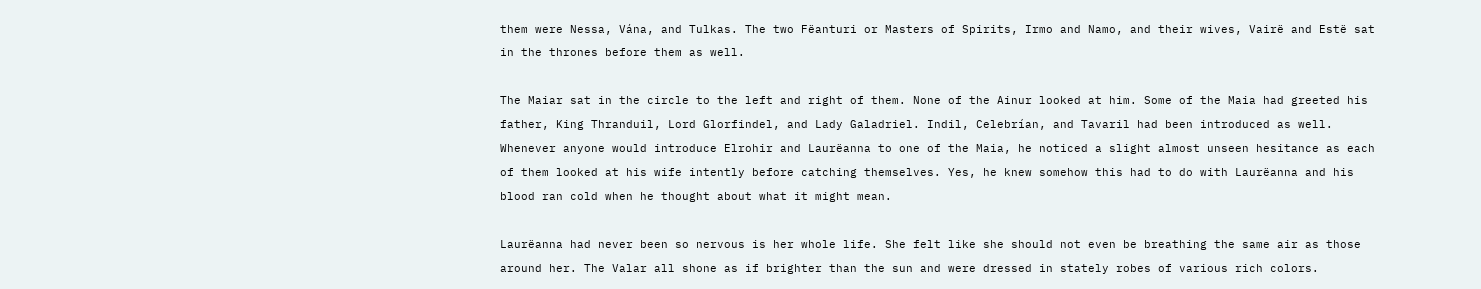them were Nessa, Vána, and Tulkas. The two Fëanturi or Masters of Spirits, Irmo and Namo, and their wives, Vairë and Estë sat in the thrones before them as well.

The Maiar sat in the circle to the left and right of them. None of the Ainur looked at him. Some of the Maia had greeted his father, King Thranduil, Lord Glorfindel, and Lady Galadriel. Indil, Celebrían, and Tavaril had been introduced as well. Whenever anyone would introduce Elrohir and Laurëanna to one of the Maia, he noticed a slight almost unseen hesitance as each of them looked at his wife intently before catching themselves. Yes, he knew somehow this had to do with Laurëanna and his blood ran cold when he thought about what it might mean.

Laurëanna had never been so nervous is her whole life. She felt like she should not even be breathing the same air as those around her. The Valar all shone as if brighter than the sun and were dressed in stately robes of various rich colors.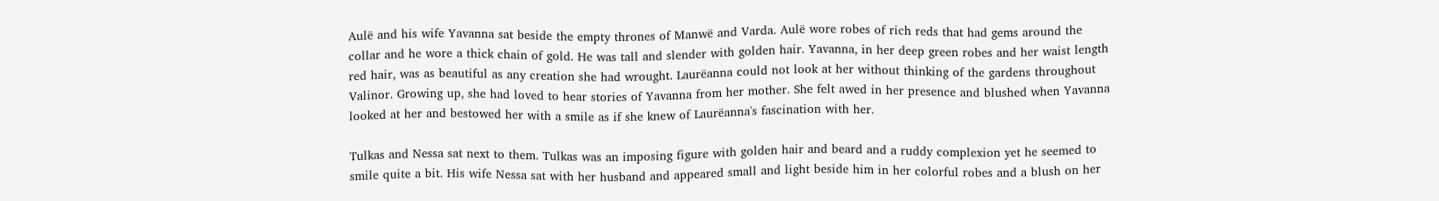Aulë and his wife Yavanna sat beside the empty thrones of Manwë and Varda. Aulë wore robes of rich reds that had gems around the collar and he wore a thick chain of gold. He was tall and slender with golden hair. Yavanna, in her deep green robes and her waist length red hair, was as beautiful as any creation she had wrought. Laurëanna could not look at her without thinking of the gardens throughout Valinor. Growing up, she had loved to hear stories of Yavanna from her mother. She felt awed in her presence and blushed when Yavanna looked at her and bestowed her with a smile as if she knew of Laurëanna's fascination with her.

Tulkas and Nessa sat next to them. Tulkas was an imposing figure with golden hair and beard and a ruddy complexion yet he seemed to smile quite a bit. His wife Nessa sat with her husband and appeared small and light beside him in her colorful robes and a blush on her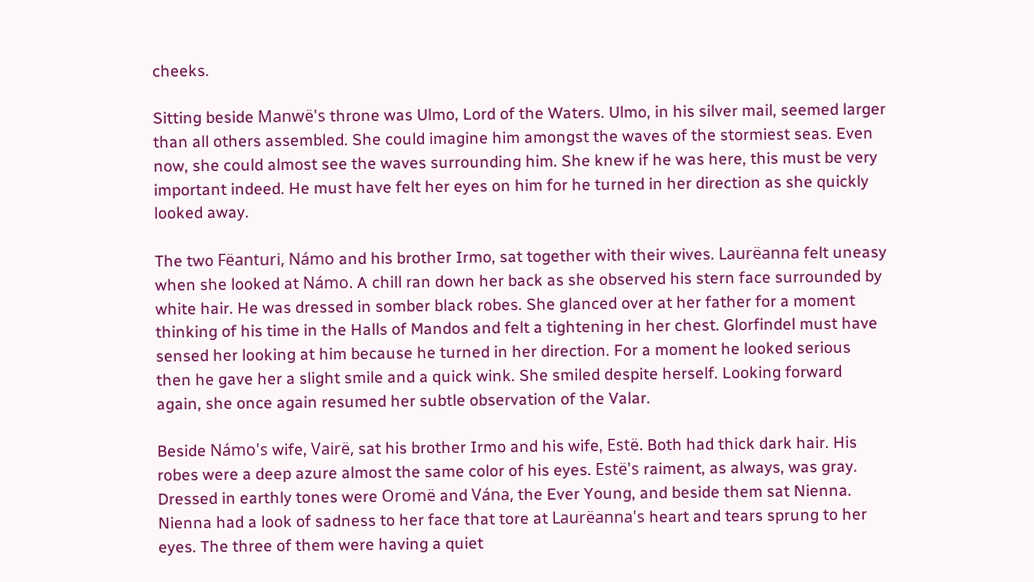cheeks.

Sitting beside Manwë's throne was Ulmo, Lord of the Waters. Ulmo, in his silver mail, seemed larger than all others assembled. She could imagine him amongst the waves of the stormiest seas. Even now, she could almost see the waves surrounding him. She knew if he was here, this must be very important indeed. He must have felt her eyes on him for he turned in her direction as she quickly looked away.

The two Fëanturi, Námo and his brother Irmo, sat together with their wives. Laurëanna felt uneasy when she looked at Námo. A chill ran down her back as she observed his stern face surrounded by white hair. He was dressed in somber black robes. She glanced over at her father for a moment thinking of his time in the Halls of Mandos and felt a tightening in her chest. Glorfindel must have sensed her looking at him because he turned in her direction. For a moment he looked serious then he gave her a slight smile and a quick wink. She smiled despite herself. Looking forward again, she once again resumed her subtle observation of the Valar.

Beside Námo's wife, Vairë, sat his brother Irmo and his wife, Estë. Both had thick dark hair. His robes were a deep azure almost the same color of his eyes. Estë's raiment, as always, was gray. Dressed in earthly tones were Oromë and Vána, the Ever Young, and beside them sat Nienna. Nienna had a look of sadness to her face that tore at Laurëanna's heart and tears sprung to her eyes. The three of them were having a quiet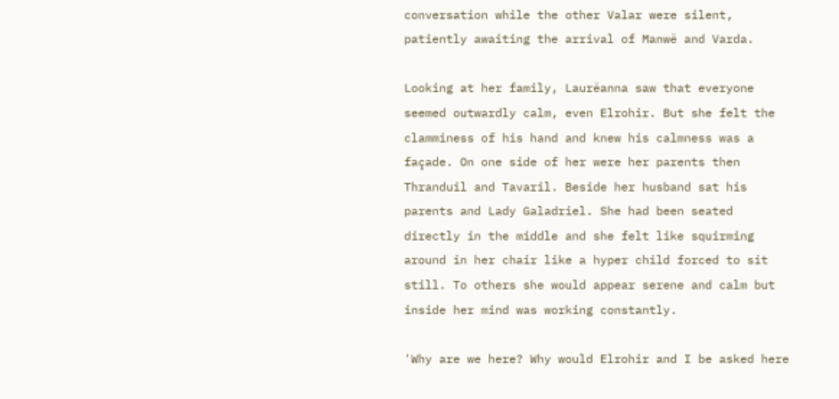conversation while the other Valar were silent, patiently awaiting the arrival of Manwë and Varda.

Looking at her family, Laurëanna saw that everyone seemed outwardly calm, even Elrohir. But she felt the clamminess of his hand and knew his calmness was a façade. On one side of her were her parents then Thranduil and Tavaril. Beside her husband sat his parents and Lady Galadriel. She had been seated directly in the middle and she felt like squirming around in her chair like a hyper child forced to sit still. To others she would appear serene and calm but inside her mind was working constantly.

'Why are we here? Why would Elrohir and I be asked here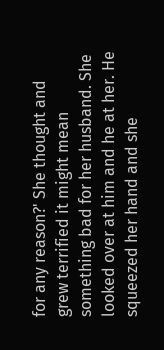for any reason?' She thought and grew terrified it might mean something bad for her husband. She looked over at him and he at her. He squeezed her hand and she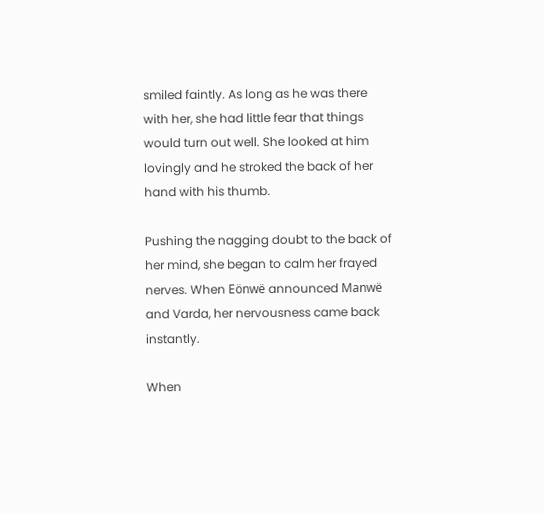smiled faintly. As long as he was there with her, she had little fear that things would turn out well. She looked at him lovingly and he stroked the back of her hand with his thumb.

Pushing the nagging doubt to the back of her mind, she began to calm her frayed nerves. When Eönwë announced Manwë and Varda, her nervousness came back instantly.

When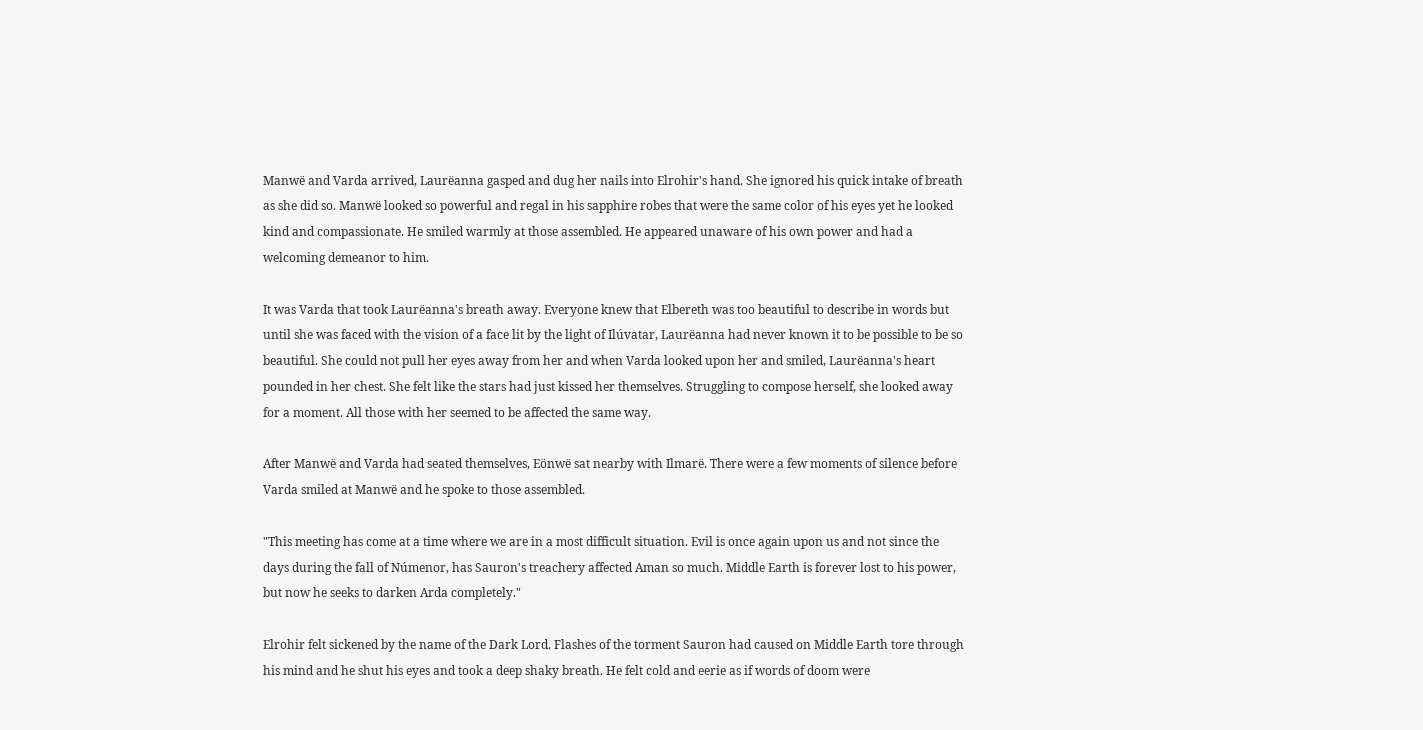Manwë and Varda arrived, Laurëanna gasped and dug her nails into Elrohir's hand. She ignored his quick intake of breath as she did so. Manwë looked so powerful and regal in his sapphire robes that were the same color of his eyes yet he looked kind and compassionate. He smiled warmly at those assembled. He appeared unaware of his own power and had a welcoming demeanor to him.

It was Varda that took Laurëanna's breath away. Everyone knew that Elbereth was too beautiful to describe in words but until she was faced with the vision of a face lit by the light of Ilúvatar, Laurëanna had never known it to be possible to be so beautiful. She could not pull her eyes away from her and when Varda looked upon her and smiled, Laurëanna's heart pounded in her chest. She felt like the stars had just kissed her themselves. Struggling to compose herself, she looked away for a moment. All those with her seemed to be affected the same way.

After Manwë and Varda had seated themselves, Eönwë sat nearby with Ilmarë. There were a few moments of silence before Varda smiled at Manwë and he spoke to those assembled.

"This meeting has come at a time where we are in a most difficult situation. Evil is once again upon us and not since the days during the fall of Númenor, has Sauron's treachery affected Aman so much. Middle Earth is forever lost to his power, but now he seeks to darken Arda completely."

Elrohir felt sickened by the name of the Dark Lord. Flashes of the torment Sauron had caused on Middle Earth tore through his mind and he shut his eyes and took a deep shaky breath. He felt cold and eerie as if words of doom were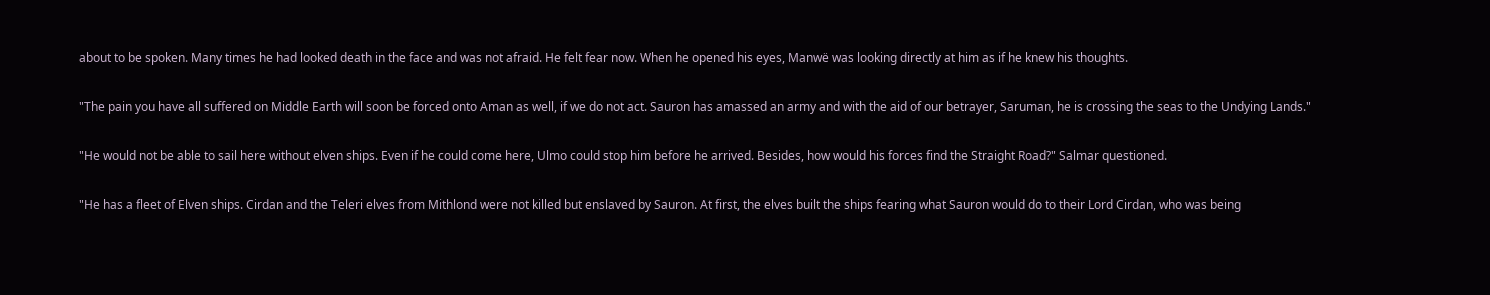about to be spoken. Many times he had looked death in the face and was not afraid. He felt fear now. When he opened his eyes, Manwë was looking directly at him as if he knew his thoughts.

"The pain you have all suffered on Middle Earth will soon be forced onto Aman as well, if we do not act. Sauron has amassed an army and with the aid of our betrayer, Saruman, he is crossing the seas to the Undying Lands."

"He would not be able to sail here without elven ships. Even if he could come here, Ulmo could stop him before he arrived. Besides, how would his forces find the Straight Road?" Salmar questioned.

"He has a fleet of Elven ships. Cirdan and the Teleri elves from Mithlond were not killed but enslaved by Sauron. At first, the elves built the ships fearing what Sauron would do to their Lord Cirdan, who was being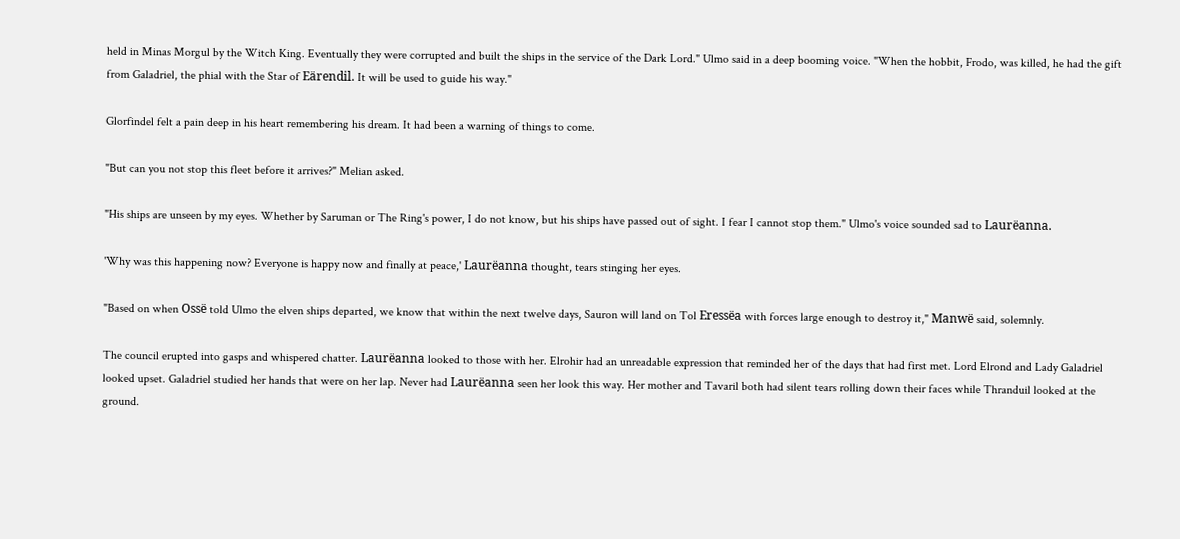held in Minas Morgul by the Witch King. Eventually they were corrupted and built the ships in the service of the Dark Lord." Ulmo said in a deep booming voice. "When the hobbit, Frodo, was killed, he had the gift from Galadriel, the phial with the Star of Eärendil. It will be used to guide his way."

Glorfindel felt a pain deep in his heart remembering his dream. It had been a warning of things to come.

"But can you not stop this fleet before it arrives?" Melian asked.

"His ships are unseen by my eyes. Whether by Saruman or The Ring's power, I do not know, but his ships have passed out of sight. I fear I cannot stop them." Ulmo's voice sounded sad to Laurëanna.

'Why was this happening now? Everyone is happy now and finally at peace,' Laurëanna thought, tears stinging her eyes.

"Based on when Ossë told Ulmo the elven ships departed, we know that within the next twelve days, Sauron will land on Tol Eressëa with forces large enough to destroy it," Manwë said, solemnly.

The council erupted into gasps and whispered chatter. Laurëanna looked to those with her. Elrohir had an unreadable expression that reminded her of the days that had first met. Lord Elrond and Lady Galadriel looked upset. Galadriel studied her hands that were on her lap. Never had Laurëanna seen her look this way. Her mother and Tavaril both had silent tears rolling down their faces while Thranduil looked at the ground.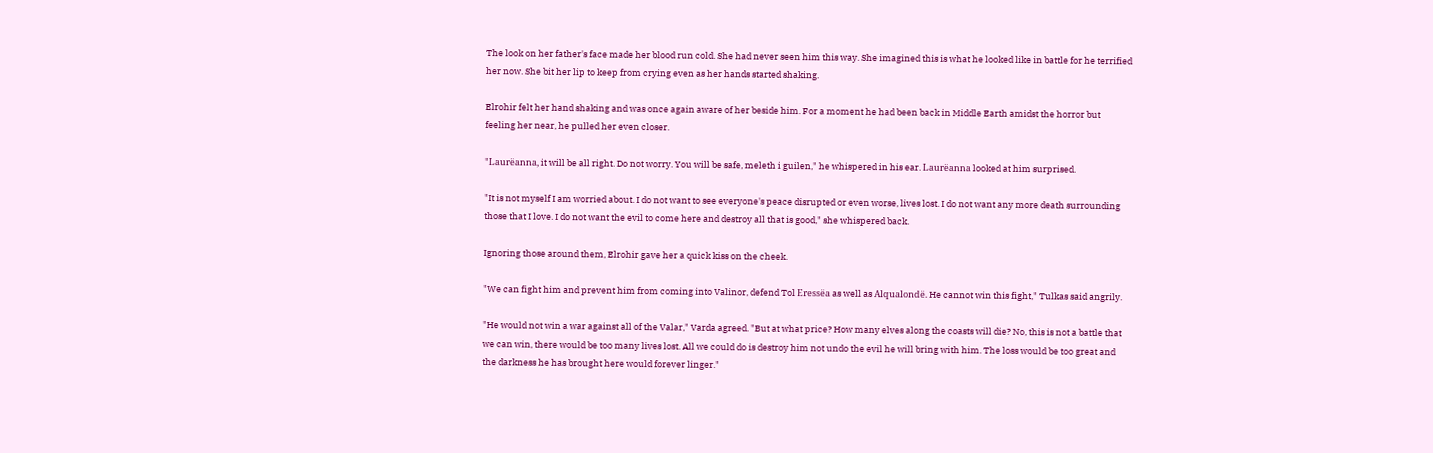The look on her father's face made her blood run cold. She had never seen him this way. She imagined this is what he looked like in battle for he terrified her now. She bit her lip to keep from crying even as her hands started shaking.

Elrohir felt her hand shaking and was once again aware of her beside him. For a moment he had been back in Middle Earth amidst the horror but feeling her near, he pulled her even closer.

"Laurëanna, it will be all right. Do not worry. You will be safe, meleth i guilen," he whispered in his ear. Laurëanna looked at him surprised.

"It is not myself I am worried about. I do not want to see everyone's peace disrupted or even worse, lives lost. I do not want any more death surrounding those that I love. I do not want the evil to come here and destroy all that is good," she whispered back.

Ignoring those around them, Elrohir gave her a quick kiss on the cheek.

"We can fight him and prevent him from coming into Valinor, defend Tol Eressëa as well as Alqualondë. He cannot win this fight," Tulkas said angrily.

"He would not win a war against all of the Valar," Varda agreed. "But at what price? How many elves along the coasts will die? No, this is not a battle that we can win, there would be too many lives lost. All we could do is destroy him not undo the evil he will bring with him. The loss would be too great and the darkness he has brought here would forever linger."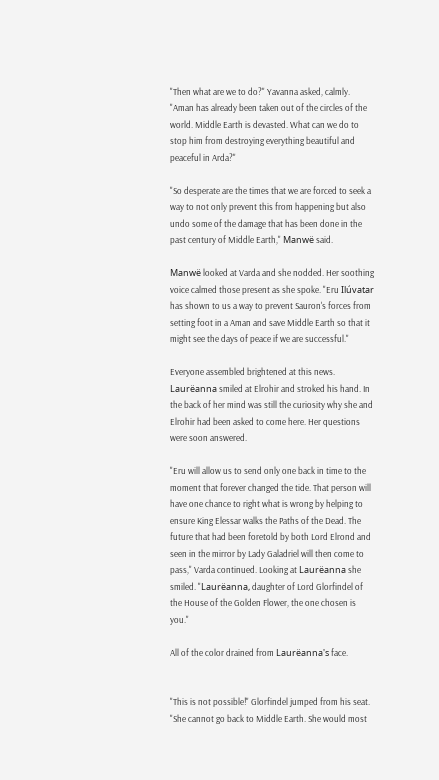"Then what are we to do?" Yavanna asked, calmly. "Aman has already been taken out of the circles of the world. Middle Earth is devasted. What can we do to stop him from destroying everything beautiful and peaceful in Arda?"

"So desperate are the times that we are forced to seek a way to not only prevent this from happening but also undo some of the damage that has been done in the past century of Middle Earth," Manwë said.

Manwë looked at Varda and she nodded. Her soothing voice calmed those present as she spoke. "Eru Ilúvatar has shown to us a way to prevent Sauron's forces from setting foot in a Aman and save Middle Earth so that it might see the days of peace if we are successful."

Everyone assembled brightened at this news. Laurëanna smiled at Elrohir and stroked his hand. In the back of her mind was still the curiosity why she and Elrohir had been asked to come here. Her questions were soon answered.

"Eru will allow us to send only one back in time to the moment that forever changed the tide. That person will have one chance to right what is wrong by helping to ensure King Elessar walks the Paths of the Dead. The future that had been foretold by both Lord Elrond and seen in the mirror by Lady Galadriel will then come to pass," Varda continued. Looking at Laurëanna she smiled. "Laurëanna, daughter of Lord Glorfindel of the House of the Golden Flower, the one chosen is you."

All of the color drained from Laurëanna's face.


"This is not possible!" Glorfindel jumped from his seat. "She cannot go back to Middle Earth. She would most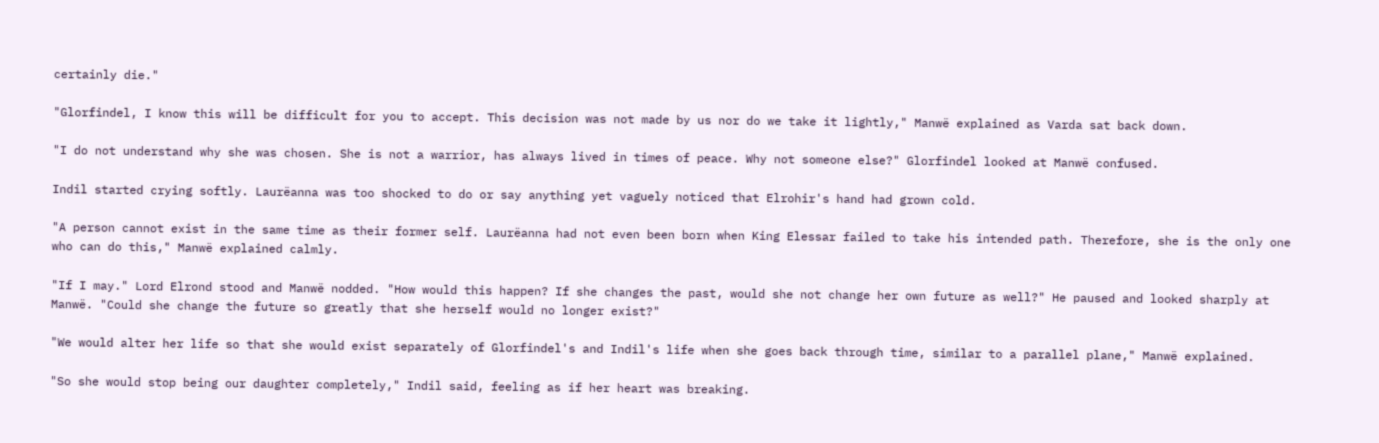certainly die."

"Glorfindel, I know this will be difficult for you to accept. This decision was not made by us nor do we take it lightly," Manwë explained as Varda sat back down.

"I do not understand why she was chosen. She is not a warrior, has always lived in times of peace. Why not someone else?" Glorfindel looked at Manwë confused.

Indil started crying softly. Laurëanna was too shocked to do or say anything yet vaguely noticed that Elrohir's hand had grown cold.

"A person cannot exist in the same time as their former self. Laurëanna had not even been born when King Elessar failed to take his intended path. Therefore, she is the only one who can do this," Manwë explained calmly.

"If I may." Lord Elrond stood and Manwë nodded. "How would this happen? If she changes the past, would she not change her own future as well?" He paused and looked sharply at Manwë. "Could she change the future so greatly that she herself would no longer exist?"

"We would alter her life so that she would exist separately of Glorfindel's and Indil's life when she goes back through time, similar to a parallel plane," Manwë explained.

"So she would stop being our daughter completely," Indil said, feeling as if her heart was breaking.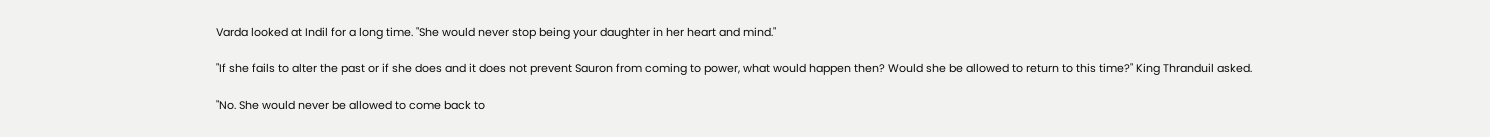Varda looked at Indil for a long time. "She would never stop being your daughter in her heart and mind."

"If she fails to alter the past or if she does and it does not prevent Sauron from coming to power, what would happen then? Would she be allowed to return to this time?" King Thranduil asked.

"No. She would never be allowed to come back to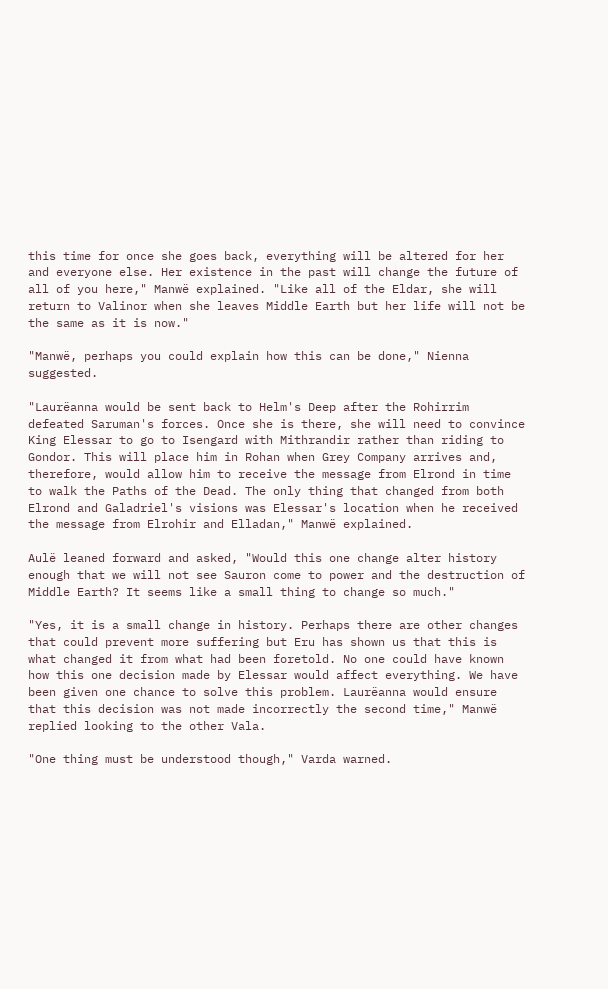this time for once she goes back, everything will be altered for her and everyone else. Her existence in the past will change the future of all of you here," Manwë explained. "Like all of the Eldar, she will return to Valinor when she leaves Middle Earth but her life will not be the same as it is now."

"Manwë, perhaps you could explain how this can be done," Nienna suggested.

"Laurëanna would be sent back to Helm's Deep after the Rohirrim defeated Saruman's forces. Once she is there, she will need to convince King Elessar to go to Isengard with Mithrandir rather than riding to Gondor. This will place him in Rohan when Grey Company arrives and, therefore, would allow him to receive the message from Elrond in time to walk the Paths of the Dead. The only thing that changed from both Elrond and Galadriel's visions was Elessar's location when he received the message from Elrohir and Elladan," Manwë explained.

Aulë leaned forward and asked, "Would this one change alter history enough that we will not see Sauron come to power and the destruction of Middle Earth? It seems like a small thing to change so much."

"Yes, it is a small change in history. Perhaps there are other changes that could prevent more suffering but Eru has shown us that this is what changed it from what had been foretold. No one could have known how this one decision made by Elessar would affect everything. We have been given one chance to solve this problem. Laurëanna would ensure that this decision was not made incorrectly the second time," Manwë replied looking to the other Vala.

"One thing must be understood though," Varda warned.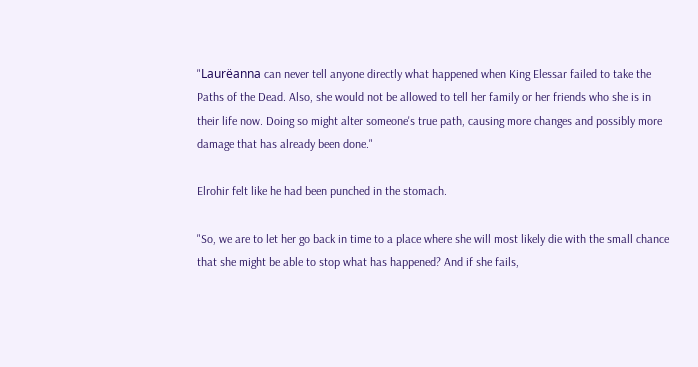"Laurëanna can never tell anyone directly what happened when King Elessar failed to take the Paths of the Dead. Also, she would not be allowed to tell her family or her friends who she is in their life now. Doing so might alter someone's true path, causing more changes and possibly more damage that has already been done."

Elrohir felt like he had been punched in the stomach.

"So, we are to let her go back in time to a place where she will most likely die with the small chance that she might be able to stop what has happened? And if she fails,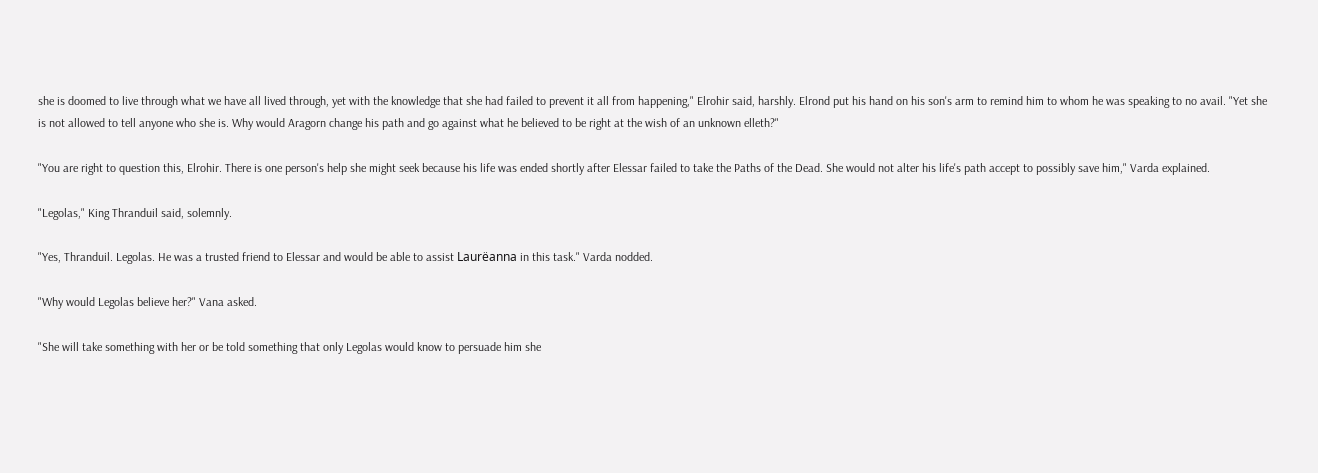she is doomed to live through what we have all lived through, yet with the knowledge that she had failed to prevent it all from happening," Elrohir said, harshly. Elrond put his hand on his son's arm to remind him to whom he was speaking to no avail. "Yet she is not allowed to tell anyone who she is. Why would Aragorn change his path and go against what he believed to be right at the wish of an unknown elleth?"

"You are right to question this, Elrohir. There is one person's help she might seek because his life was ended shortly after Elessar failed to take the Paths of the Dead. She would not alter his life's path accept to possibly save him," Varda explained.

"Legolas," King Thranduil said, solemnly.

"Yes, Thranduil. Legolas. He was a trusted friend to Elessar and would be able to assist Laurëanna in this task." Varda nodded.

"Why would Legolas believe her?" Vana asked.

"She will take something with her or be told something that only Legolas would know to persuade him she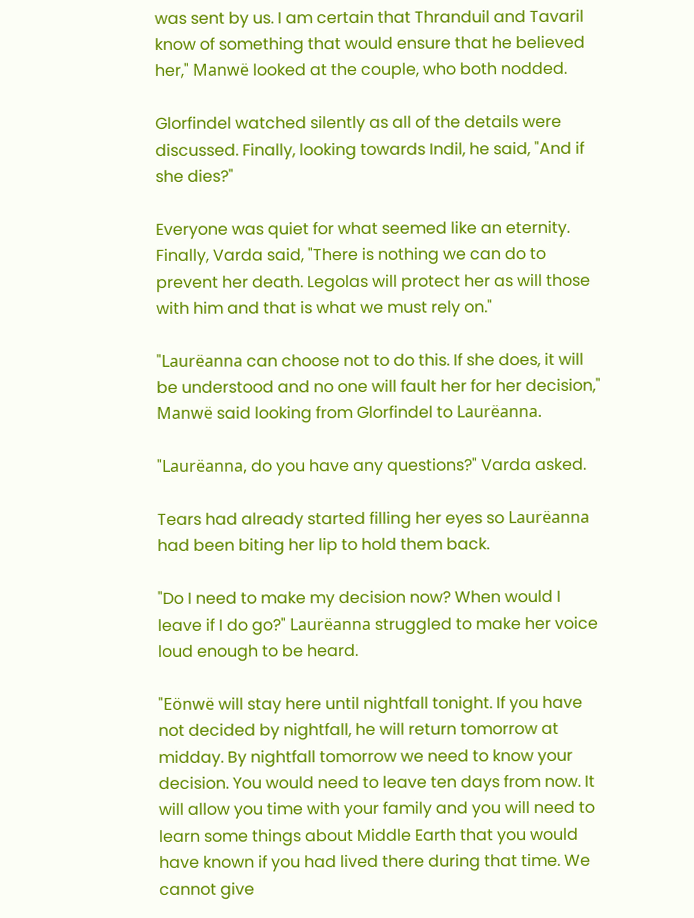was sent by us. I am certain that Thranduil and Tavaril know of something that would ensure that he believed her," Manwë looked at the couple, who both nodded.

Glorfindel watched silently as all of the details were discussed. Finally, looking towards Indil, he said, "And if she dies?"

Everyone was quiet for what seemed like an eternity. Finally, Varda said, "There is nothing we can do to prevent her death. Legolas will protect her as will those with him and that is what we must rely on."

"Laurëanna can choose not to do this. If she does, it will be understood and no one will fault her for her decision," Manwë said looking from Glorfindel to Laurëanna.

"Laurëanna, do you have any questions?" Varda asked.

Tears had already started filling her eyes so Laurëanna had been biting her lip to hold them back.

"Do I need to make my decision now? When would I leave if I do go?" Laurëanna struggled to make her voice loud enough to be heard.

"Eönwë will stay here until nightfall tonight. If you have not decided by nightfall, he will return tomorrow at midday. By nightfall tomorrow we need to know your decision. You would need to leave ten days from now. It will allow you time with your family and you will need to learn some things about Middle Earth that you would have known if you had lived there during that time. We cannot give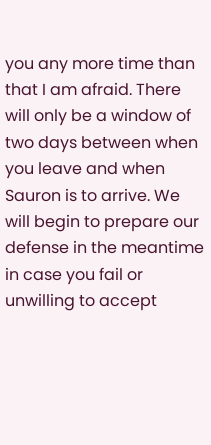you any more time than that I am afraid. There will only be a window of two days between when you leave and when Sauron is to arrive. We will begin to prepare our defense in the meantime in case you fail or unwilling to accept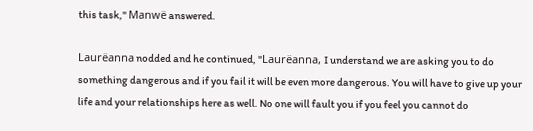this task," Manwë answered.

Laurëanna nodded and he continued, "Laurëanna, I understand we are asking you to do something dangerous and if you fail it will be even more dangerous. You will have to give up your life and your relationships here as well. No one will fault you if you feel you cannot do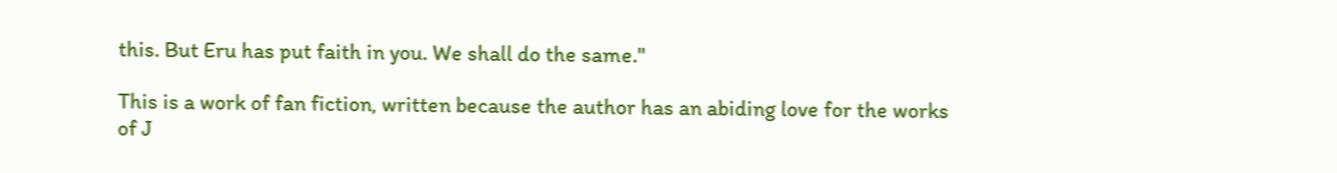this. But Eru has put faith in you. We shall do the same."

This is a work of fan fiction, written because the author has an abiding love for the works of J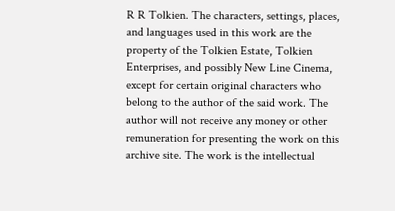R R Tolkien. The characters, settings, places, and languages used in this work are the property of the Tolkien Estate, Tolkien Enterprises, and possibly New Line Cinema, except for certain original characters who belong to the author of the said work. The author will not receive any money or other remuneration for presenting the work on this archive site. The work is the intellectual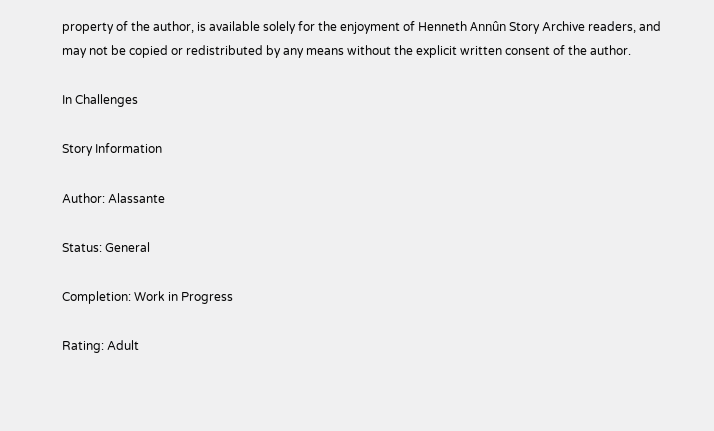property of the author, is available solely for the enjoyment of Henneth Annûn Story Archive readers, and may not be copied or redistributed by any means without the explicit written consent of the author.

In Challenges

Story Information

Author: Alassante

Status: General

Completion: Work in Progress

Rating: Adult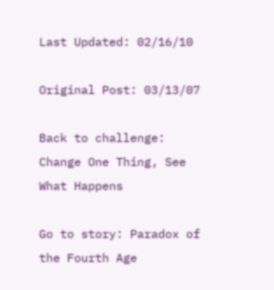Last Updated: 02/16/10

Original Post: 03/13/07

Back to challenge: Change One Thing, See What Happens

Go to story: Paradox of the Fourth Age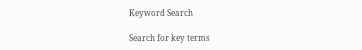Keyword Search

Search for key terms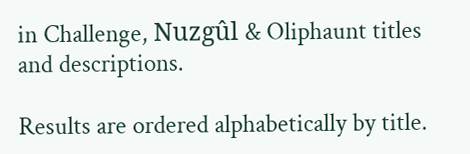in Challenge, Nuzgûl & Oliphaunt titles and descriptions.

Results are ordered alphabetically by title.